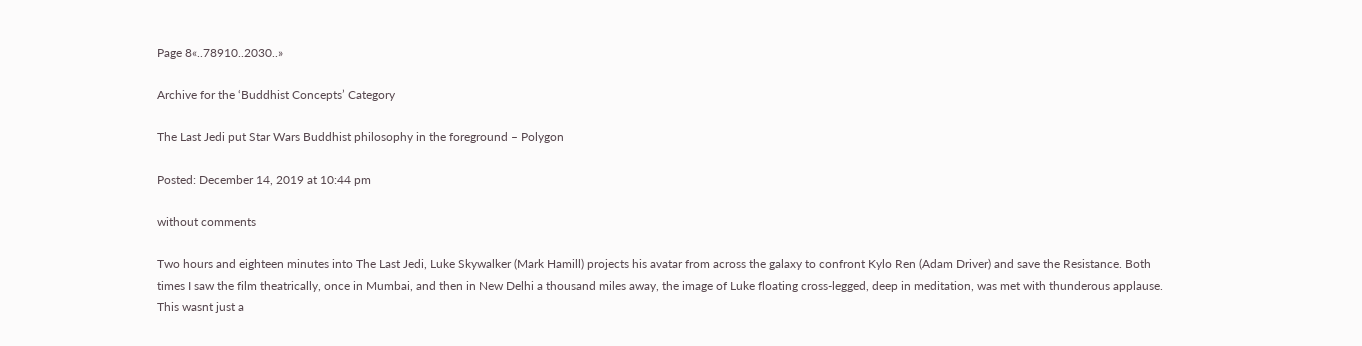Page 8«..78910..2030..»

Archive for the ‘Buddhist Concepts’ Category

The Last Jedi put Star Wars Buddhist philosophy in the foreground – Polygon

Posted: December 14, 2019 at 10:44 pm

without comments

Two hours and eighteen minutes into The Last Jedi, Luke Skywalker (Mark Hamill) projects his avatar from across the galaxy to confront Kylo Ren (Adam Driver) and save the Resistance. Both times I saw the film theatrically, once in Mumbai, and then in New Delhi a thousand miles away, the image of Luke floating cross-legged, deep in meditation, was met with thunderous applause. This wasnt just a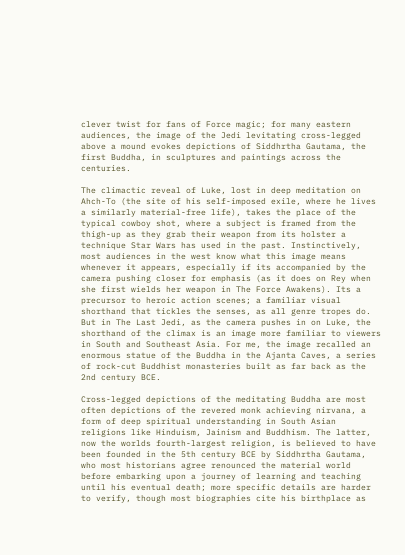clever twist for fans of Force magic; for many eastern audiences, the image of the Jedi levitating cross-legged above a mound evokes depictions of Siddhrtha Gautama, the first Buddha, in sculptures and paintings across the centuries.

The climactic reveal of Luke, lost in deep meditation on Ahch-To (the site of his self-imposed exile, where he lives a similarly material-free life), takes the place of the typical cowboy shot, where a subject is framed from the thigh-up as they grab their weapon from its holster a technique Star Wars has used in the past. Instinctively, most audiences in the west know what this image means whenever it appears, especially if its accompanied by the camera pushing closer for emphasis (as it does on Rey when she first wields her weapon in The Force Awakens). Its a precursor to heroic action scenes; a familiar visual shorthand that tickles the senses, as all genre tropes do. But in The Last Jedi, as the camera pushes in on Luke, the shorthand of the climax is an image more familiar to viewers in South and Southeast Asia. For me, the image recalled an enormous statue of the Buddha in the Ajanta Caves, a series of rock-cut Buddhist monasteries built as far back as the 2nd century BCE.

Cross-legged depictions of the meditating Buddha are most often depictions of the revered monk achieving nirvana, a form of deep spiritual understanding in South Asian religions like Hinduism, Jainism and Buddhism. The latter, now the worlds fourth-largest religion, is believed to have been founded in the 5th century BCE by Siddhrtha Gautama, who most historians agree renounced the material world before embarking upon a journey of learning and teaching until his eventual death; more specific details are harder to verify, though most biographies cite his birthplace as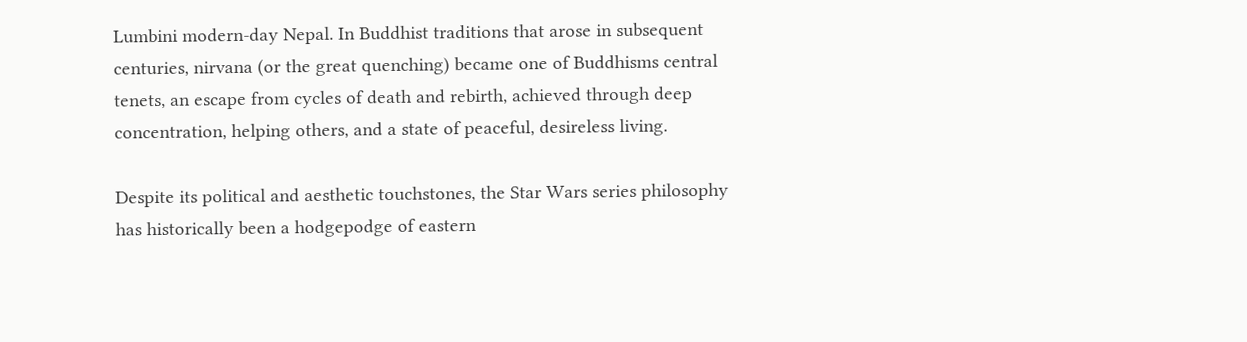Lumbini modern-day Nepal. In Buddhist traditions that arose in subsequent centuries, nirvana (or the great quenching) became one of Buddhisms central tenets, an escape from cycles of death and rebirth, achieved through deep concentration, helping others, and a state of peaceful, desireless living.

Despite its political and aesthetic touchstones, the Star Wars series philosophy has historically been a hodgepodge of eastern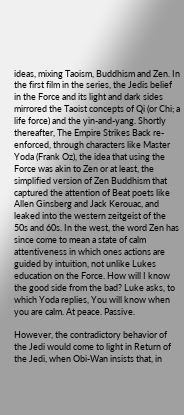ideas, mixing Taoism, Buddhism and Zen. In the first film in the series, the Jedis belief in the Force and its light and dark sides mirrored the Taoist concepts of Qi (or Chi; a life force) and the yin-and-yang. Shortly thereafter, The Empire Strikes Back re-enforced, through characters like Master Yoda (Frank Oz), the idea that using the Force was akin to Zen or at least, the simplified version of Zen Buddhism that captured the attention of Beat poets like Allen Ginsberg and Jack Kerouac, and leaked into the western zeitgeist of the 50s and 60s. In the west, the word Zen has since come to mean a state of calm attentiveness in which ones actions are guided by intuition, not unlike Lukes education on the Force. How will I know the good side from the bad? Luke asks, to which Yoda replies, You will know when you are calm. At peace. Passive.

However, the contradictory behavior of the Jedi would come to light in Return of the Jedi, when Obi-Wan insists that, in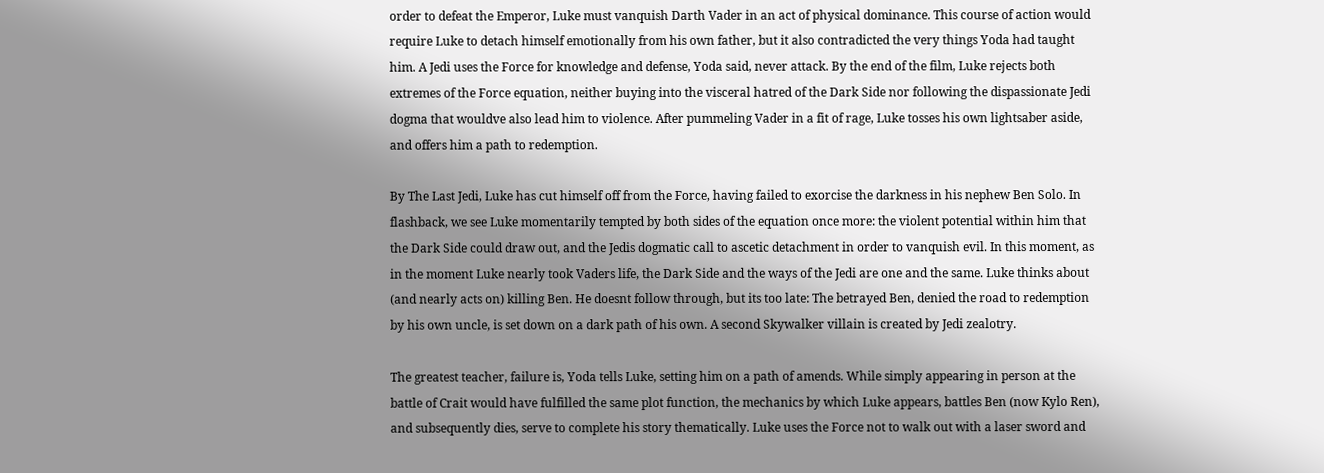order to defeat the Emperor, Luke must vanquish Darth Vader in an act of physical dominance. This course of action would require Luke to detach himself emotionally from his own father, but it also contradicted the very things Yoda had taught him. A Jedi uses the Force for knowledge and defense, Yoda said, never attack. By the end of the film, Luke rejects both extremes of the Force equation, neither buying into the visceral hatred of the Dark Side nor following the dispassionate Jedi dogma that wouldve also lead him to violence. After pummeling Vader in a fit of rage, Luke tosses his own lightsaber aside, and offers him a path to redemption.

By The Last Jedi, Luke has cut himself off from the Force, having failed to exorcise the darkness in his nephew Ben Solo. In flashback, we see Luke momentarily tempted by both sides of the equation once more: the violent potential within him that the Dark Side could draw out, and the Jedis dogmatic call to ascetic detachment in order to vanquish evil. In this moment, as in the moment Luke nearly took Vaders life, the Dark Side and the ways of the Jedi are one and the same. Luke thinks about (and nearly acts on) killing Ben. He doesnt follow through, but its too late: The betrayed Ben, denied the road to redemption by his own uncle, is set down on a dark path of his own. A second Skywalker villain is created by Jedi zealotry.

The greatest teacher, failure is, Yoda tells Luke, setting him on a path of amends. While simply appearing in person at the battle of Crait would have fulfilled the same plot function, the mechanics by which Luke appears, battles Ben (now Kylo Ren), and subsequently dies, serve to complete his story thematically. Luke uses the Force not to walk out with a laser sword and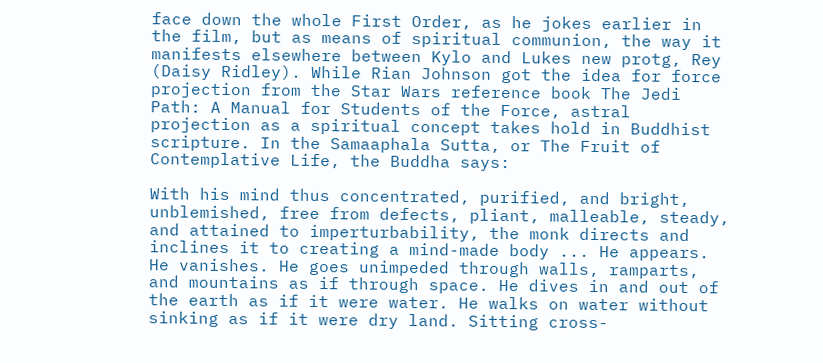face down the whole First Order, as he jokes earlier in the film, but as means of spiritual communion, the way it manifests elsewhere between Kylo and Lukes new protg, Rey (Daisy Ridley). While Rian Johnson got the idea for force projection from the Star Wars reference book The Jedi Path: A Manual for Students of the Force, astral projection as a spiritual concept takes hold in Buddhist scripture. In the Samaaphala Sutta, or The Fruit of Contemplative Life, the Buddha says:

With his mind thus concentrated, purified, and bright, unblemished, free from defects, pliant, malleable, steady, and attained to imperturbability, the monk directs and inclines it to creating a mind-made body ... He appears. He vanishes. He goes unimpeded through walls, ramparts, and mountains as if through space. He dives in and out of the earth as if it were water. He walks on water without sinking as if it were dry land. Sitting cross-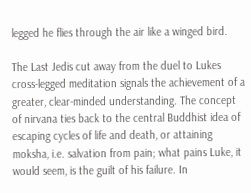legged he flies through the air like a winged bird.

The Last Jedis cut away from the duel to Lukes cross-legged meditation signals the achievement of a greater, clear-minded understanding. The concept of nirvana ties back to the central Buddhist idea of escaping cycles of life and death, or attaining moksha, i.e. salvation from pain; what pains Luke, it would seem, is the guilt of his failure. In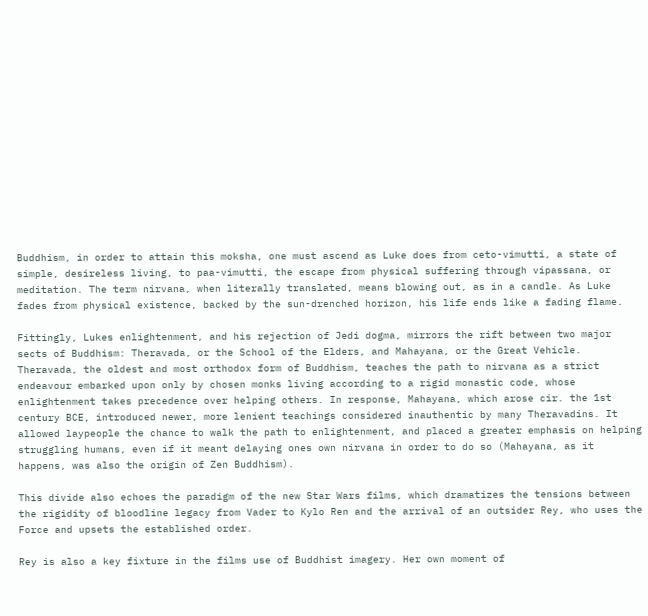Buddhism, in order to attain this moksha, one must ascend as Luke does from ceto-vimutti, a state of simple, desireless living, to paa-vimutti, the escape from physical suffering through vipassana, or meditation. The term nirvana, when literally translated, means blowing out, as in a candle. As Luke fades from physical existence, backed by the sun-drenched horizon, his life ends like a fading flame.

Fittingly, Lukes enlightenment, and his rejection of Jedi dogma, mirrors the rift between two major sects of Buddhism: Theravada, or the School of the Elders, and Mahayana, or the Great Vehicle. Theravada, the oldest and most orthodox form of Buddhism, teaches the path to nirvana as a strict endeavour embarked upon only by chosen monks living according to a rigid monastic code, whose enlightenment takes precedence over helping others. In response, Mahayana, which arose cir. the 1st century BCE, introduced newer, more lenient teachings considered inauthentic by many Theravadins. It allowed laypeople the chance to walk the path to enlightenment, and placed a greater emphasis on helping struggling humans, even if it meant delaying ones own nirvana in order to do so (Mahayana, as it happens, was also the origin of Zen Buddhism).

This divide also echoes the paradigm of the new Star Wars films, which dramatizes the tensions between the rigidity of bloodline legacy from Vader to Kylo Ren and the arrival of an outsider Rey, who uses the Force and upsets the established order.

Rey is also a key fixture in the films use of Buddhist imagery. Her own moment of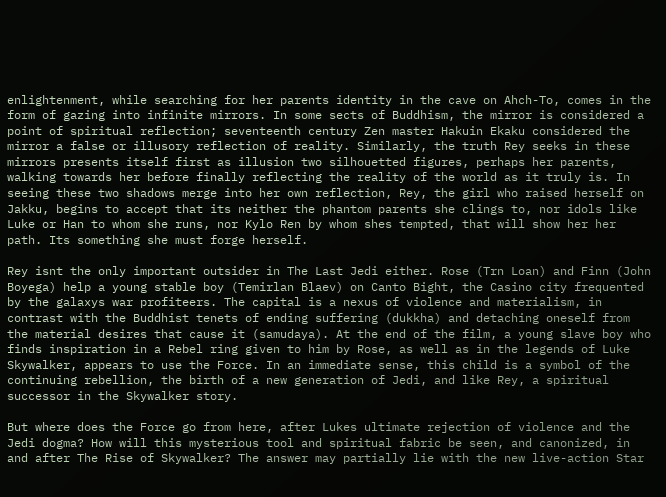enlightenment, while searching for her parents identity in the cave on Ahch-To, comes in the form of gazing into infinite mirrors. In some sects of Buddhism, the mirror is considered a point of spiritual reflection; seventeenth century Zen master Hakuin Ekaku considered the mirror a false or illusory reflection of reality. Similarly, the truth Rey seeks in these mirrors presents itself first as illusion two silhouetted figures, perhaps her parents, walking towards her before finally reflecting the reality of the world as it truly is. In seeing these two shadows merge into her own reflection, Rey, the girl who raised herself on Jakku, begins to accept that its neither the phantom parents she clings to, nor idols like Luke or Han to whom she runs, nor Kylo Ren by whom shes tempted, that will show her her path. Its something she must forge herself.

Rey isnt the only important outsider in The Last Jedi either. Rose (Trn Loan) and Finn (John Boyega) help a young stable boy (Temirlan Blaev) on Canto Bight, the Casino city frequented by the galaxys war profiteers. The capital is a nexus of violence and materialism, in contrast with the Buddhist tenets of ending suffering (dukkha) and detaching oneself from the material desires that cause it (samudaya). At the end of the film, a young slave boy who finds inspiration in a Rebel ring given to him by Rose, as well as in the legends of Luke Skywalker, appears to use the Force. In an immediate sense, this child is a symbol of the continuing rebellion, the birth of a new generation of Jedi, and like Rey, a spiritual successor in the Skywalker story.

But where does the Force go from here, after Lukes ultimate rejection of violence and the Jedi dogma? How will this mysterious tool and spiritual fabric be seen, and canonized, in and after The Rise of Skywalker? The answer may partially lie with the new live-action Star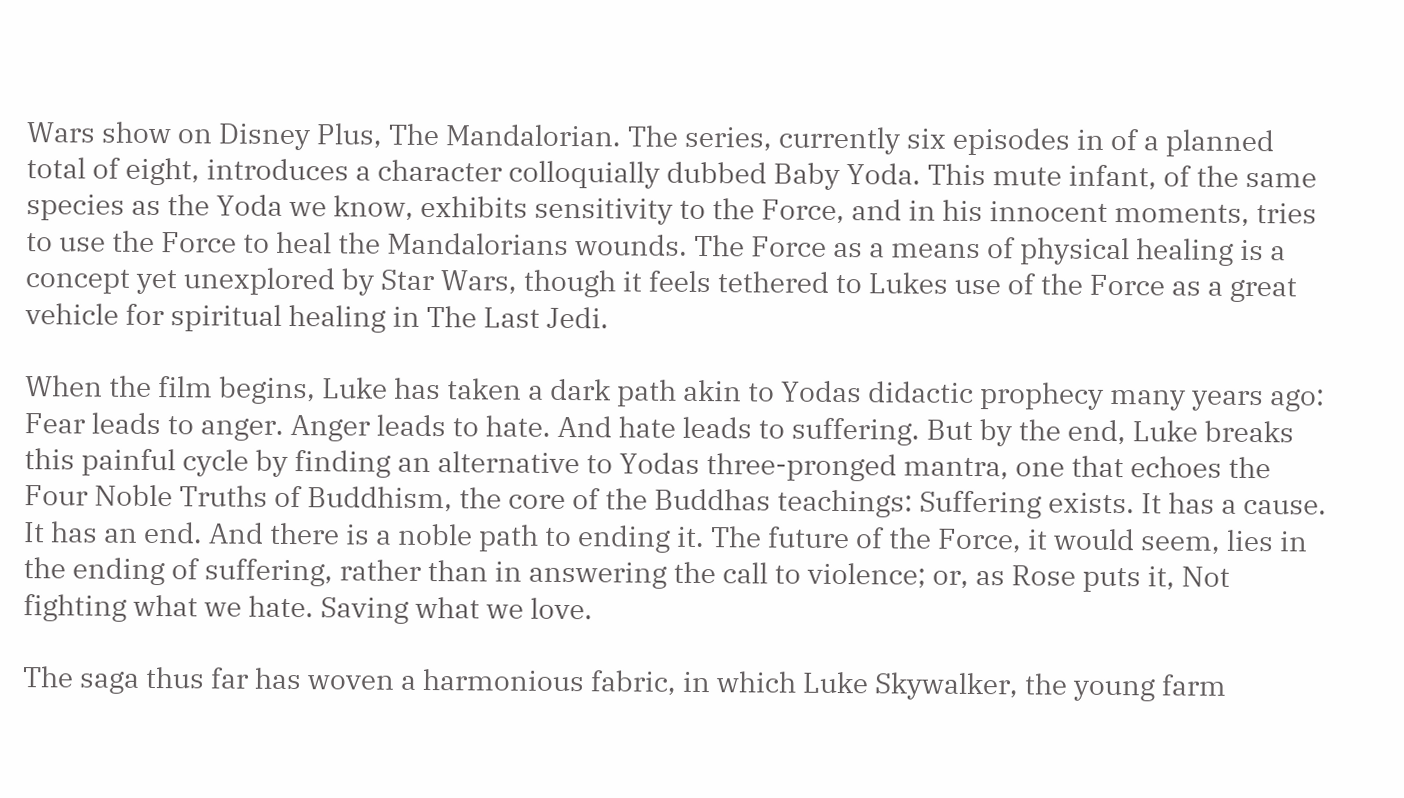Wars show on Disney Plus, The Mandalorian. The series, currently six episodes in of a planned total of eight, introduces a character colloquially dubbed Baby Yoda. This mute infant, of the same species as the Yoda we know, exhibits sensitivity to the Force, and in his innocent moments, tries to use the Force to heal the Mandalorians wounds. The Force as a means of physical healing is a concept yet unexplored by Star Wars, though it feels tethered to Lukes use of the Force as a great vehicle for spiritual healing in The Last Jedi.

When the film begins, Luke has taken a dark path akin to Yodas didactic prophecy many years ago: Fear leads to anger. Anger leads to hate. And hate leads to suffering. But by the end, Luke breaks this painful cycle by finding an alternative to Yodas three-pronged mantra, one that echoes the Four Noble Truths of Buddhism, the core of the Buddhas teachings: Suffering exists. It has a cause. It has an end. And there is a noble path to ending it. The future of the Force, it would seem, lies in the ending of suffering, rather than in answering the call to violence; or, as Rose puts it, Not fighting what we hate. Saving what we love.

The saga thus far has woven a harmonious fabric, in which Luke Skywalker, the young farm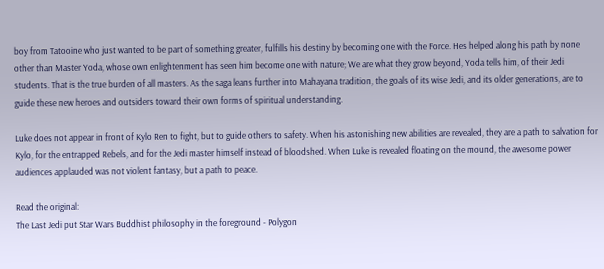boy from Tatooine who just wanted to be part of something greater, fulfills his destiny by becoming one with the Force. Hes helped along his path by none other than Master Yoda, whose own enlightenment has seen him become one with nature; We are what they grow beyond, Yoda tells him, of their Jedi students. That is the true burden of all masters. As the saga leans further into Mahayana tradition, the goals of its wise Jedi, and its older generations, are to guide these new heroes and outsiders toward their own forms of spiritual understanding.

Luke does not appear in front of Kylo Ren to fight, but to guide others to safety. When his astonishing new abilities are revealed, they are a path to salvation for Kylo, for the entrapped Rebels, and for the Jedi master himself instead of bloodshed. When Luke is revealed floating on the mound, the awesome power audiences applauded was not violent fantasy, but a path to peace.

Read the original:
The Last Jedi put Star Wars Buddhist philosophy in the foreground - Polygon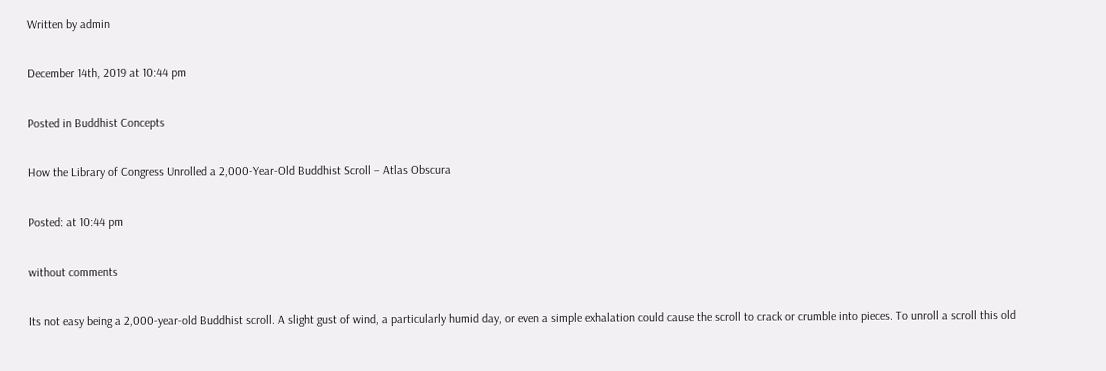Written by admin

December 14th, 2019 at 10:44 pm

Posted in Buddhist Concepts

How the Library of Congress Unrolled a 2,000-Year-Old Buddhist Scroll – Atlas Obscura

Posted: at 10:44 pm

without comments

Its not easy being a 2,000-year-old Buddhist scroll. A slight gust of wind, a particularly humid day, or even a simple exhalation could cause the scroll to crack or crumble into pieces. To unroll a scroll this old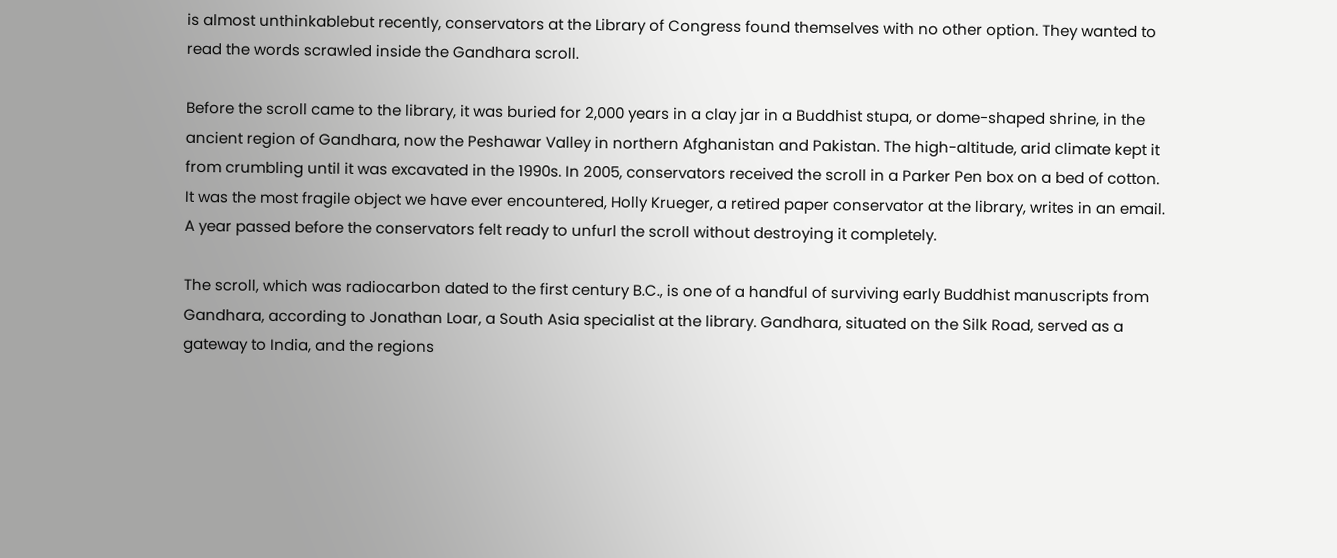is almost unthinkablebut recently, conservators at the Library of Congress found themselves with no other option. They wanted to read the words scrawled inside the Gandhara scroll.

Before the scroll came to the library, it was buried for 2,000 years in a clay jar in a Buddhist stupa, or dome-shaped shrine, in the ancient region of Gandhara, now the Peshawar Valley in northern Afghanistan and Pakistan. The high-altitude, arid climate kept it from crumbling until it was excavated in the 1990s. In 2005, conservators received the scroll in a Parker Pen box on a bed of cotton. It was the most fragile object we have ever encountered, Holly Krueger, a retired paper conservator at the library, writes in an email. A year passed before the conservators felt ready to unfurl the scroll without destroying it completely.

The scroll, which was radiocarbon dated to the first century B.C., is one of a handful of surviving early Buddhist manuscripts from Gandhara, according to Jonathan Loar, a South Asia specialist at the library. Gandhara, situated on the Silk Road, served as a gateway to India, and the regions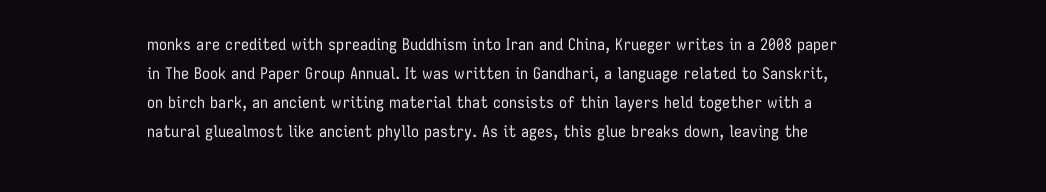monks are credited with spreading Buddhism into Iran and China, Krueger writes in a 2008 paper in The Book and Paper Group Annual. It was written in Gandhari, a language related to Sanskrit, on birch bark, an ancient writing material that consists of thin layers held together with a natural gluealmost like ancient phyllo pastry. As it ages, this glue breaks down, leaving the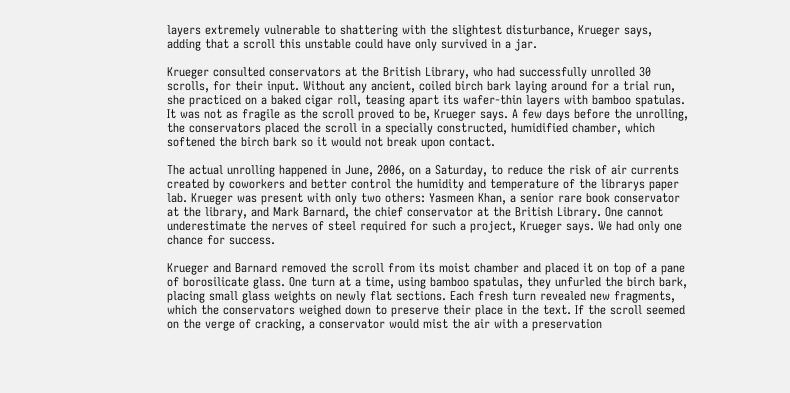layers extremely vulnerable to shattering with the slightest disturbance, Krueger says, adding that a scroll this unstable could have only survived in a jar.

Krueger consulted conservators at the British Library, who had successfully unrolled 30 scrolls, for their input. Without any ancient, coiled birch bark laying around for a trial run, she practiced on a baked cigar roll, teasing apart its wafer-thin layers with bamboo spatulas. It was not as fragile as the scroll proved to be, Krueger says. A few days before the unrolling, the conservators placed the scroll in a specially constructed, humidified chamber, which softened the birch bark so it would not break upon contact.

The actual unrolling happened in June, 2006, on a Saturday, to reduce the risk of air currents created by coworkers and better control the humidity and temperature of the librarys paper lab. Krueger was present with only two others: Yasmeen Khan, a senior rare book conservator at the library, and Mark Barnard, the chief conservator at the British Library. One cannot underestimate the nerves of steel required for such a project, Krueger says. We had only one chance for success.

Krueger and Barnard removed the scroll from its moist chamber and placed it on top of a pane of borosilicate glass. One turn at a time, using bamboo spatulas, they unfurled the birch bark, placing small glass weights on newly flat sections. Each fresh turn revealed new fragments, which the conservators weighed down to preserve their place in the text. If the scroll seemed on the verge of cracking, a conservator would mist the air with a preservation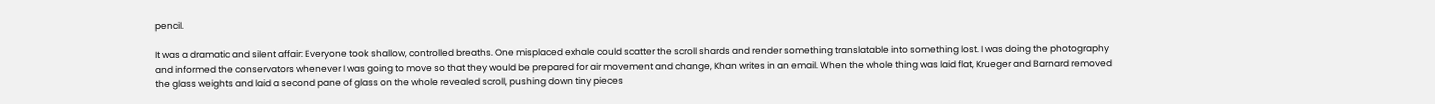pencil.

It was a dramatic and silent affair: Everyone took shallow, controlled breaths. One misplaced exhale could scatter the scroll shards and render something translatable into something lost. I was doing the photography and informed the conservators whenever I was going to move so that they would be prepared for air movement and change, Khan writes in an email. When the whole thing was laid flat, Krueger and Barnard removed the glass weights and laid a second pane of glass on the whole revealed scroll, pushing down tiny pieces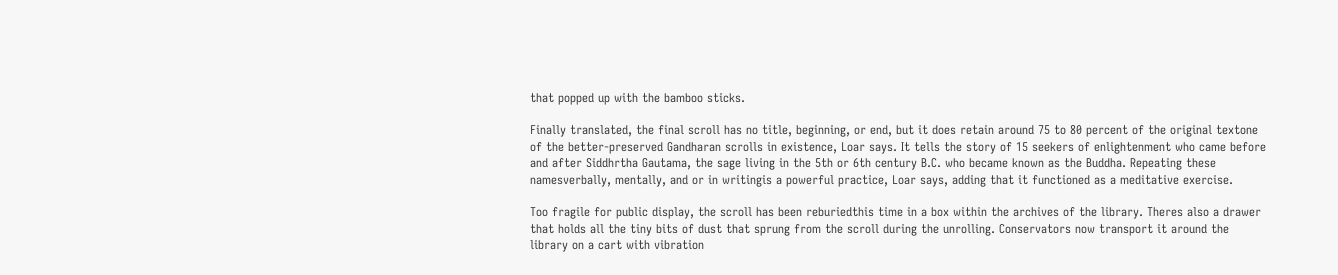that popped up with the bamboo sticks.

Finally translated, the final scroll has no title, beginning, or end, but it does retain around 75 to 80 percent of the original textone of the better-preserved Gandharan scrolls in existence, Loar says. It tells the story of 15 seekers of enlightenment who came before and after Siddhrtha Gautama, the sage living in the 5th or 6th century B.C. who became known as the Buddha. Repeating these namesverbally, mentally, and or in writingis a powerful practice, Loar says, adding that it functioned as a meditative exercise.

Too fragile for public display, the scroll has been reburiedthis time in a box within the archives of the library. Theres also a drawer that holds all the tiny bits of dust that sprung from the scroll during the unrolling. Conservators now transport it around the library on a cart with vibration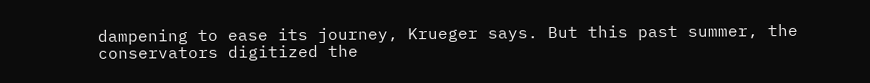dampening to ease its journey, Krueger says. But this past summer, the conservators digitized the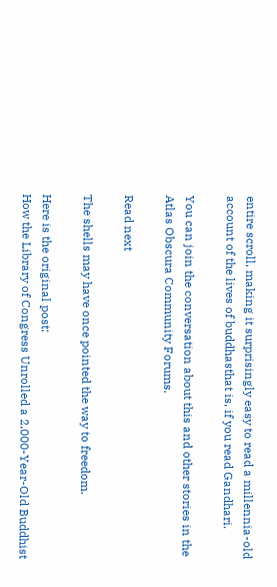entire scroll, making it surprisingly easy to read a millennia-old account of the lives of buddhasthat is, if you read Gandhari.

You can join the conversation about this and other stories in the Atlas Obscura Community Forums.

Read next

The shells may have once pointed the way to freedom.

Here is the original post:
How the Library of Congress Unrolled a 2,000-Year-Old Buddhist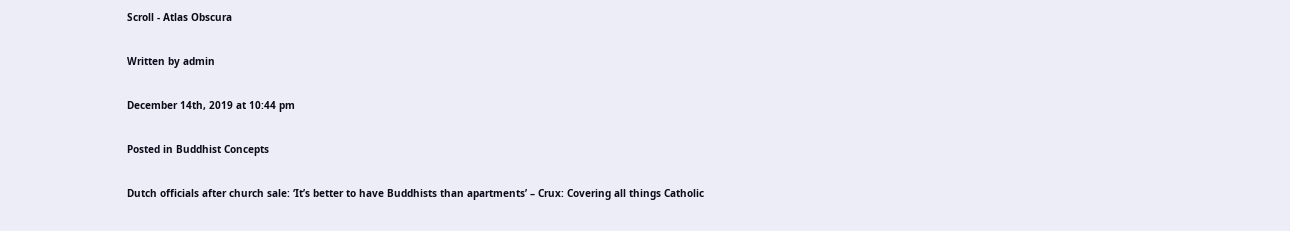Scroll - Atlas Obscura

Written by admin

December 14th, 2019 at 10:44 pm

Posted in Buddhist Concepts

Dutch officials after church sale: ‘It’s better to have Buddhists than apartments’ – Crux: Covering all things Catholic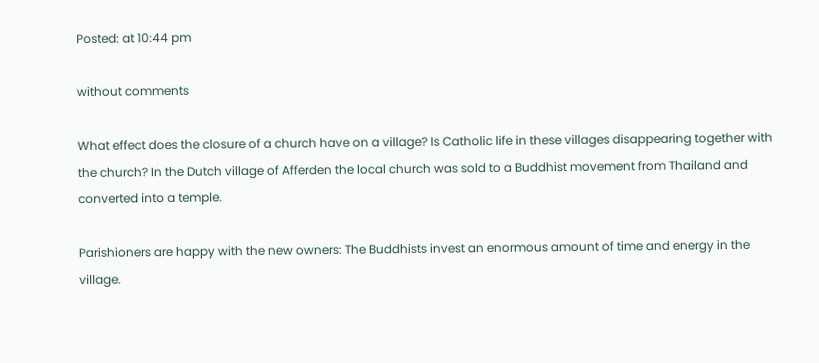Posted: at 10:44 pm

without comments

What effect does the closure of a church have on a village? Is Catholic life in these villages disappearing together with the church? In the Dutch village of Afferden the local church was sold to a Buddhist movement from Thailand and converted into a temple.

Parishioners are happy with the new owners: The Buddhists invest an enormous amount of time and energy in the village.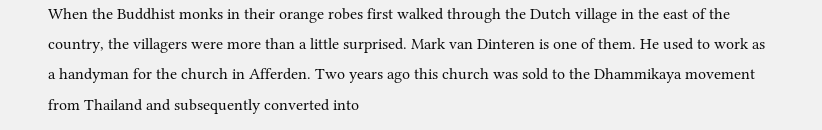When the Buddhist monks in their orange robes first walked through the Dutch village in the east of the country, the villagers were more than a little surprised. Mark van Dinteren is one of them. He used to work as a handyman for the church in Afferden. Two years ago this church was sold to the Dhammikaya movement from Thailand and subsequently converted into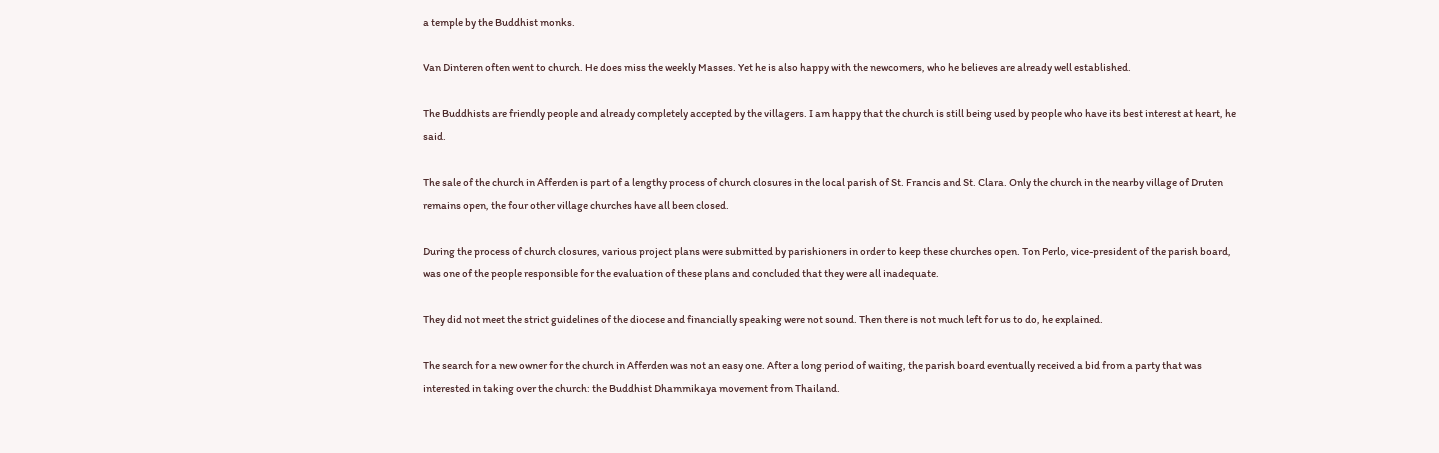a temple by the Buddhist monks.

Van Dinteren often went to church. He does miss the weekly Masses. Yet he is also happy with the newcomers, who he believes are already well established.

The Buddhists are friendly people and already completely accepted by the villagers. I am happy that the church is still being used by people who have its best interest at heart, he said.

The sale of the church in Afferden is part of a lengthy process of church closures in the local parish of St. Francis and St. Clara. Only the church in the nearby village of Druten remains open, the four other village churches have all been closed.

During the process of church closures, various project plans were submitted by parishioners in order to keep these churches open. Ton Perlo, vice-president of the parish board, was one of the people responsible for the evaluation of these plans and concluded that they were all inadequate.

They did not meet the strict guidelines of the diocese and financially speaking were not sound. Then there is not much left for us to do, he explained.

The search for a new owner for the church in Afferden was not an easy one. After a long period of waiting, the parish board eventually received a bid from a party that was interested in taking over the church: the Buddhist Dhammikaya movement from Thailand.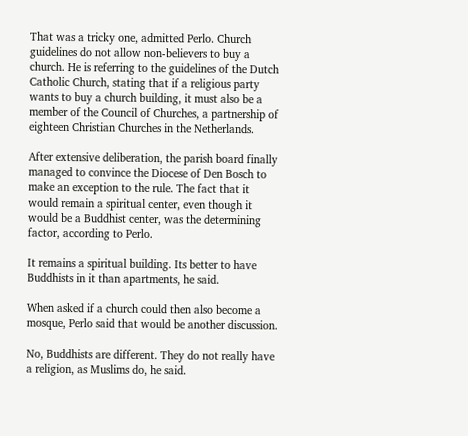That was a tricky one, admitted Perlo. Church guidelines do not allow non-believers to buy a church. He is referring to the guidelines of the Dutch Catholic Church, stating that if a religious party wants to buy a church building, it must also be a member of the Council of Churches, a partnership of eighteen Christian Churches in the Netherlands.

After extensive deliberation, the parish board finally managed to convince the Diocese of Den Bosch to make an exception to the rule. The fact that it would remain a spiritual center, even though it would be a Buddhist center, was the determining factor, according to Perlo.

It remains a spiritual building. Its better to have Buddhists in it than apartments, he said.

When asked if a church could then also become a mosque, Perlo said that would be another discussion.

No, Buddhists are different. They do not really have a religion, as Muslims do, he said.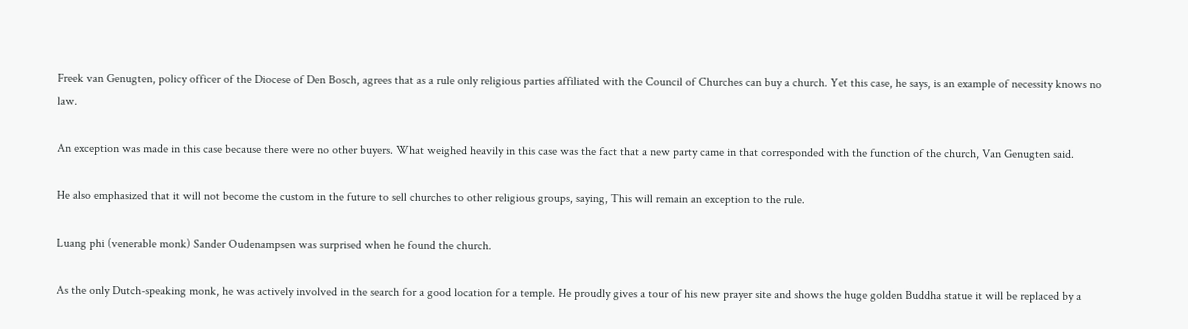Freek van Genugten, policy officer of the Diocese of Den Bosch, agrees that as a rule only religious parties affiliated with the Council of Churches can buy a church. Yet this case, he says, is an example of necessity knows no law.

An exception was made in this case because there were no other buyers. What weighed heavily in this case was the fact that a new party came in that corresponded with the function of the church, Van Genugten said.

He also emphasized that it will not become the custom in the future to sell churches to other religious groups, saying, This will remain an exception to the rule.

Luang phi (venerable monk) Sander Oudenampsen was surprised when he found the church.

As the only Dutch-speaking monk, he was actively involved in the search for a good location for a temple. He proudly gives a tour of his new prayer site and shows the huge golden Buddha statue it will be replaced by a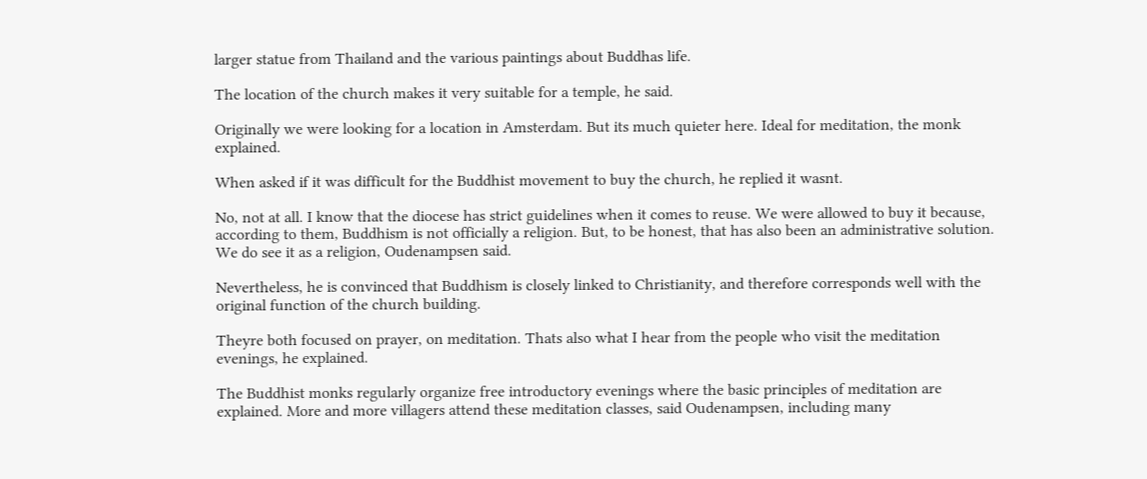larger statue from Thailand and the various paintings about Buddhas life.

The location of the church makes it very suitable for a temple, he said.

Originally we were looking for a location in Amsterdam. But its much quieter here. Ideal for meditation, the monk explained.

When asked if it was difficult for the Buddhist movement to buy the church, he replied it wasnt.

No, not at all. I know that the diocese has strict guidelines when it comes to reuse. We were allowed to buy it because, according to them, Buddhism is not officially a religion. But, to be honest, that has also been an administrative solution. We do see it as a religion, Oudenampsen said.

Nevertheless, he is convinced that Buddhism is closely linked to Christianity, and therefore corresponds well with the original function of the church building.

Theyre both focused on prayer, on meditation. Thats also what I hear from the people who visit the meditation evenings, he explained.

The Buddhist monks regularly organize free introductory evenings where the basic principles of meditation are explained. More and more villagers attend these meditation classes, said Oudenampsen, including many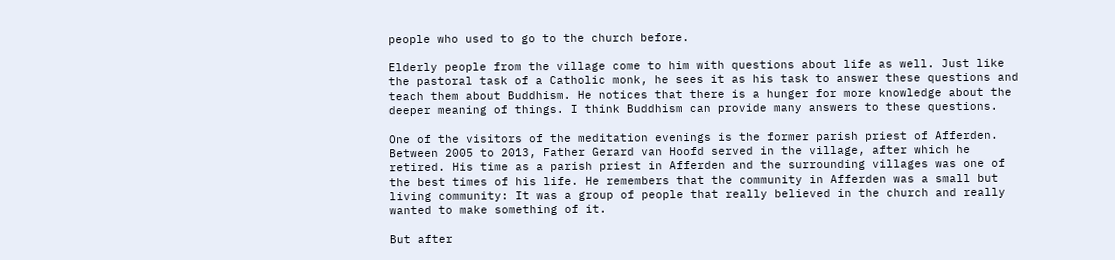people who used to go to the church before.

Elderly people from the village come to him with questions about life as well. Just like the pastoral task of a Catholic monk, he sees it as his task to answer these questions and teach them about Buddhism. He notices that there is a hunger for more knowledge about the deeper meaning of things. I think Buddhism can provide many answers to these questions.

One of the visitors of the meditation evenings is the former parish priest of Afferden. Between 2005 to 2013, Father Gerard van Hoofd served in the village, after which he retired. His time as a parish priest in Afferden and the surrounding villages was one of the best times of his life. He remembers that the community in Afferden was a small but living community: It was a group of people that really believed in the church and really wanted to make something of it.

But after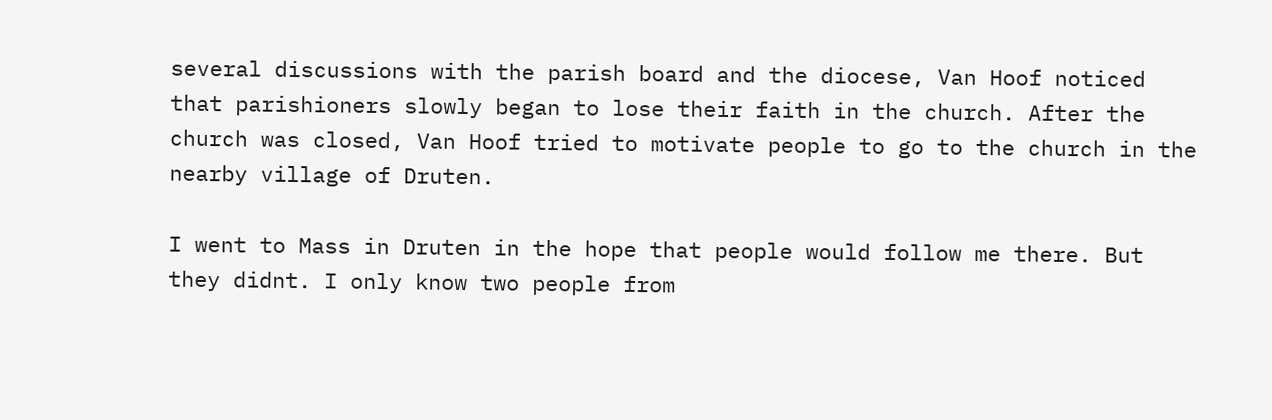several discussions with the parish board and the diocese, Van Hoof noticed that parishioners slowly began to lose their faith in the church. After the church was closed, Van Hoof tried to motivate people to go to the church in the nearby village of Druten.

I went to Mass in Druten in the hope that people would follow me there. But they didnt. I only know two people from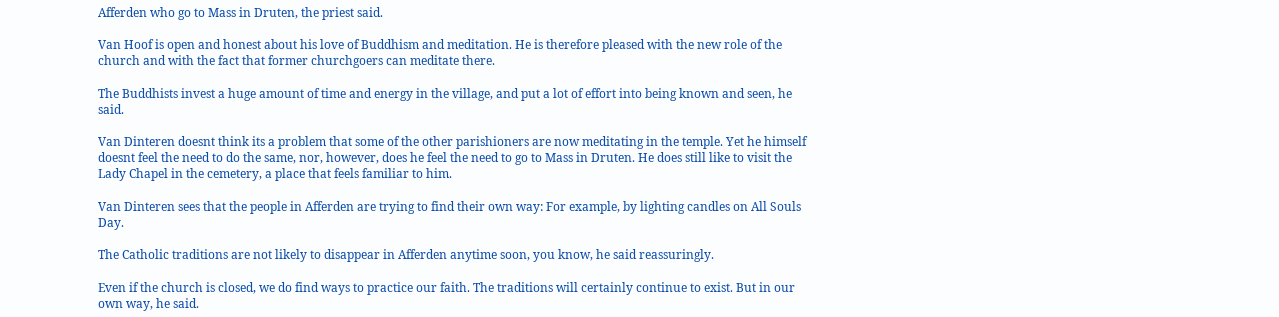Afferden who go to Mass in Druten, the priest said.

Van Hoof is open and honest about his love of Buddhism and meditation. He is therefore pleased with the new role of the church and with the fact that former churchgoers can meditate there.

The Buddhists invest a huge amount of time and energy in the village, and put a lot of effort into being known and seen, he said.

Van Dinteren doesnt think its a problem that some of the other parishioners are now meditating in the temple. Yet he himself doesnt feel the need to do the same, nor, however, does he feel the need to go to Mass in Druten. He does still like to visit the Lady Chapel in the cemetery, a place that feels familiar to him.

Van Dinteren sees that the people in Afferden are trying to find their own way: For example, by lighting candles on All Souls Day.

The Catholic traditions are not likely to disappear in Afferden anytime soon, you know, he said reassuringly.

Even if the church is closed, we do find ways to practice our faith. The traditions will certainly continue to exist. But in our own way, he said.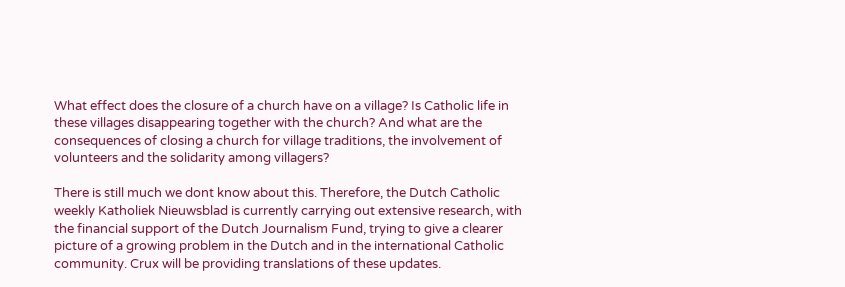What effect does the closure of a church have on a village? Is Catholic life in these villages disappearing together with the church? And what are the consequences of closing a church for village traditions, the involvement of volunteers and the solidarity among villagers?

There is still much we dont know about this. Therefore, the Dutch Catholic weekly Katholiek Nieuwsblad is currently carrying out extensive research, with the financial support of the Dutch Journalism Fund, trying to give a clearer picture of a growing problem in the Dutch and in the international Catholic community. Crux will be providing translations of these updates.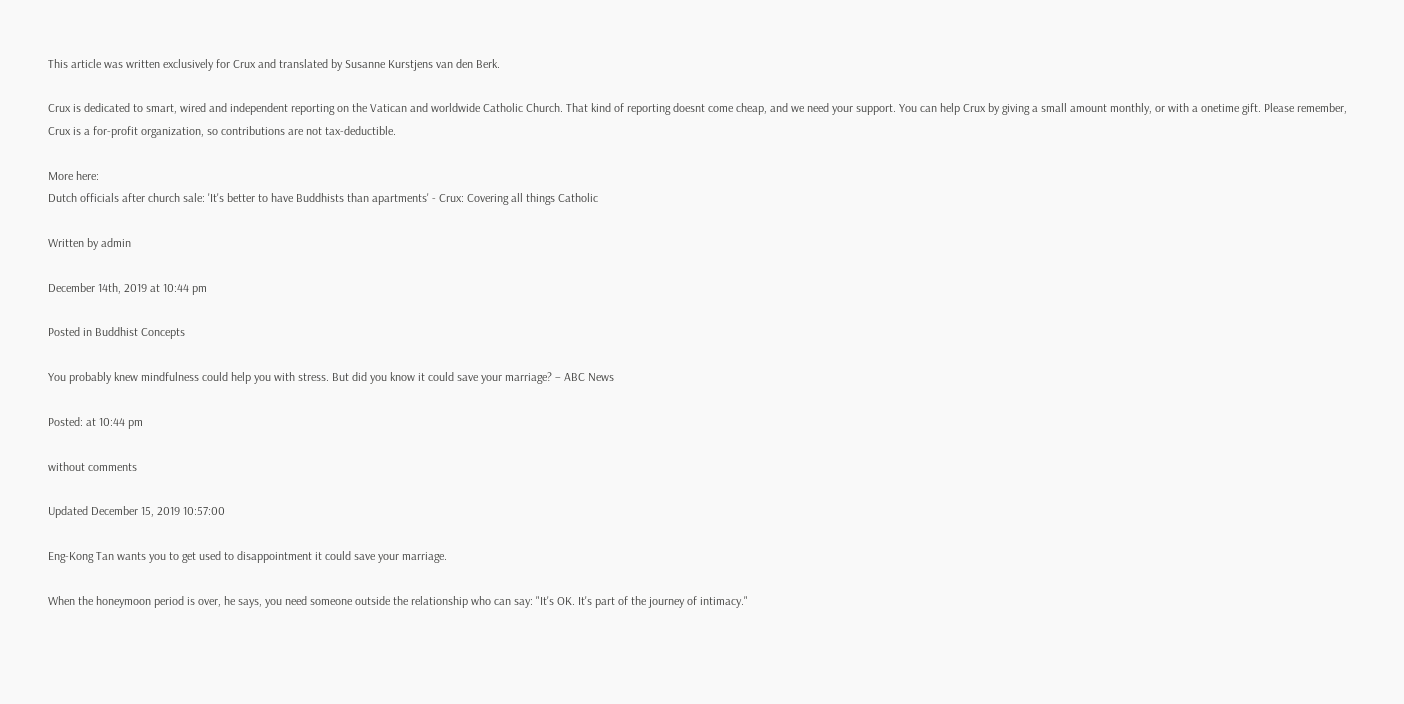This article was written exclusively for Crux and translated by Susanne Kurstjens van den Berk.

Crux is dedicated to smart, wired and independent reporting on the Vatican and worldwide Catholic Church. That kind of reporting doesnt come cheap, and we need your support. You can help Crux by giving a small amount monthly, or with a onetime gift. Please remember, Crux is a for-profit organization, so contributions are not tax-deductible.

More here:
Dutch officials after church sale: 'It's better to have Buddhists than apartments' - Crux: Covering all things Catholic

Written by admin

December 14th, 2019 at 10:44 pm

Posted in Buddhist Concepts

You probably knew mindfulness could help you with stress. But did you know it could save your marriage? – ABC News

Posted: at 10:44 pm

without comments

Updated December 15, 2019 10:57:00

Eng-Kong Tan wants you to get used to disappointment it could save your marriage.

When the honeymoon period is over, he says, you need someone outside the relationship who can say: "It's OK. It's part of the journey of intimacy."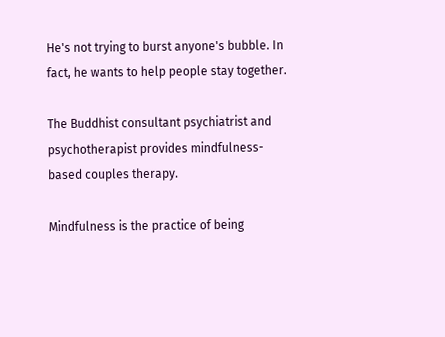He's not trying to burst anyone's bubble. In fact, he wants to help people stay together.

The Buddhist consultant psychiatrist and psychotherapist provides mindfulness-based couples therapy.

Mindfulness is the practice of being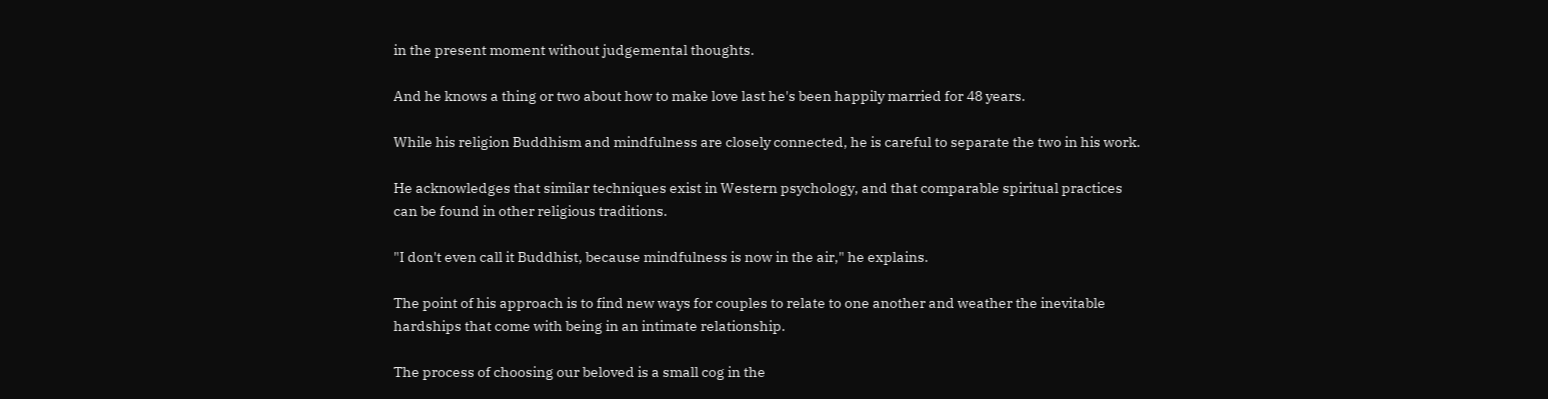in the present moment without judgemental thoughts.

And he knows a thing or two about how to make love last he's been happily married for 48 years.

While his religion Buddhism and mindfulness are closely connected, he is careful to separate the two in his work.

He acknowledges that similar techniques exist in Western psychology, and that comparable spiritual practices can be found in other religious traditions.

"I don't even call it Buddhist, because mindfulness is now in the air," he explains.

The point of his approach is to find new ways for couples to relate to one another and weather the inevitable hardships that come with being in an intimate relationship.

The process of choosing our beloved is a small cog in the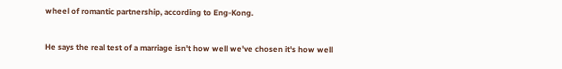wheel of romantic partnership, according to Eng-Kong.

He says the real test of a marriage isn't how well we've chosen it's how well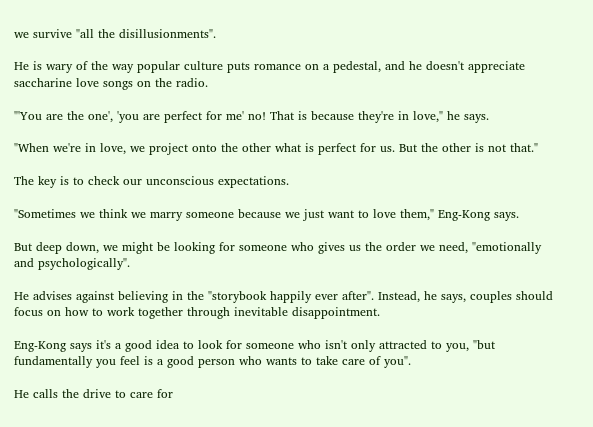we survive "all the disillusionments".

He is wary of the way popular culture puts romance on a pedestal, and he doesn't appreciate saccharine love songs on the radio.

"'You are the one', 'you are perfect for me' no! That is because they're in love," he says.

"When we're in love, we project onto the other what is perfect for us. But the other is not that."

The key is to check our unconscious expectations.

"Sometimes we think we marry someone because we just want to love them," Eng-Kong says.

But deep down, we might be looking for someone who gives us the order we need, "emotionally and psychologically".

He advises against believing in the "storybook happily ever after". Instead, he says, couples should focus on how to work together through inevitable disappointment.

Eng-Kong says it's a good idea to look for someone who isn't only attracted to you, "but fundamentally you feel is a good person who wants to take care of you".

He calls the drive to care for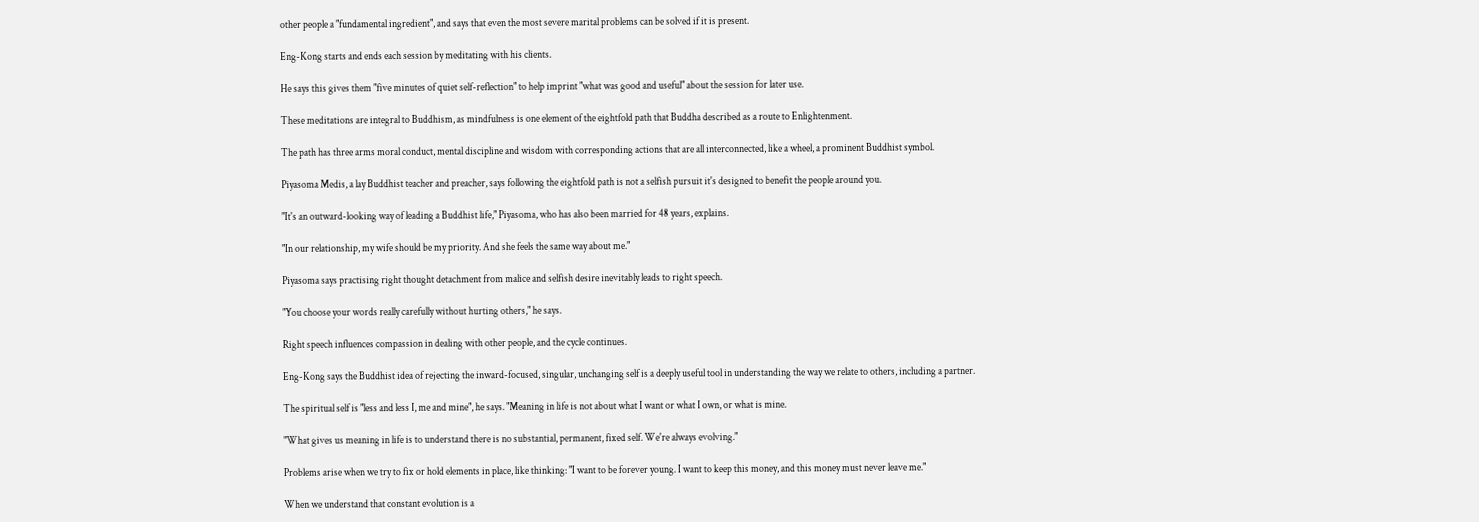other people a "fundamental ingredient", and says that even the most severe marital problems can be solved if it is present.

Eng-Kong starts and ends each session by meditating with his clients.

He says this gives them "five minutes of quiet self-reflection" to help imprint "what was good and useful" about the session for later use.

These meditations are integral to Buddhism, as mindfulness is one element of the eightfold path that Buddha described as a route to Enlightenment.

The path has three arms moral conduct, mental discipline and wisdom with corresponding actions that are all interconnected, like a wheel, a prominent Buddhist symbol.

Piyasoma Medis, a lay Buddhist teacher and preacher, says following the eightfold path is not a selfish pursuit it's designed to benefit the people around you.

"It's an outward-looking way of leading a Buddhist life," Piyasoma, who has also been married for 48 years, explains.

"In our relationship, my wife should be my priority. And she feels the same way about me."

Piyasoma says practising right thought detachment from malice and selfish desire inevitably leads to right speech.

"You choose your words really carefully without hurting others," he says.

Right speech influences compassion in dealing with other people, and the cycle continues.

Eng-Kong says the Buddhist idea of rejecting the inward-focused, singular, unchanging self is a deeply useful tool in understanding the way we relate to others, including a partner.

The spiritual self is "less and less I, me and mine", he says. "Meaning in life is not about what I want or what I own, or what is mine.

"What gives us meaning in life is to understand there is no substantial, permanent, fixed self. We're always evolving."

Problems arise when we try to fix or hold elements in place, like thinking: "I want to be forever young. I want to keep this money, and this money must never leave me."

When we understand that constant evolution is a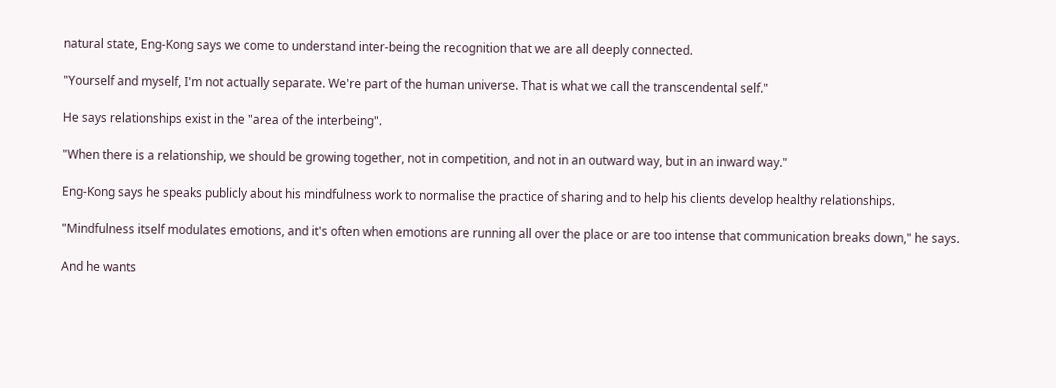natural state, Eng-Kong says we come to understand inter-being the recognition that we are all deeply connected.

"Yourself and myself, I'm not actually separate. We're part of the human universe. That is what we call the transcendental self."

He says relationships exist in the "area of the interbeing".

"When there is a relationship, we should be growing together, not in competition, and not in an outward way, but in an inward way."

Eng-Kong says he speaks publicly about his mindfulness work to normalise the practice of sharing and to help his clients develop healthy relationships.

"Mindfulness itself modulates emotions, and it's often when emotions are running all over the place or are too intense that communication breaks down," he says.

And he wants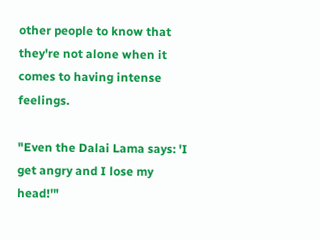other people to know that they're not alone when it comes to having intense feelings.

"Even the Dalai Lama says: 'I get angry and I lose my head!'"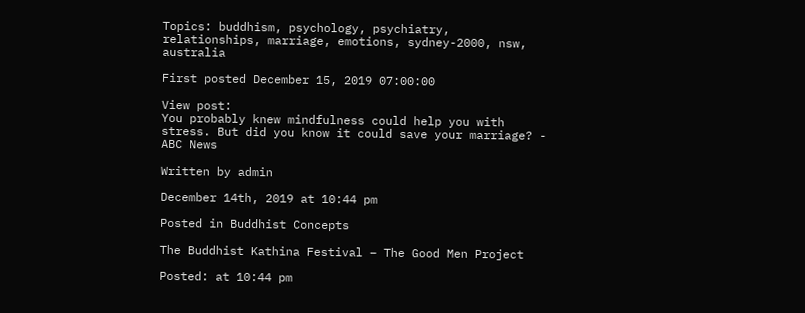Topics: buddhism, psychology, psychiatry, relationships, marriage, emotions, sydney-2000, nsw, australia

First posted December 15, 2019 07:00:00

View post:
You probably knew mindfulness could help you with stress. But did you know it could save your marriage? - ABC News

Written by admin

December 14th, 2019 at 10:44 pm

Posted in Buddhist Concepts

The Buddhist Kathina Festival – The Good Men Project

Posted: at 10:44 pm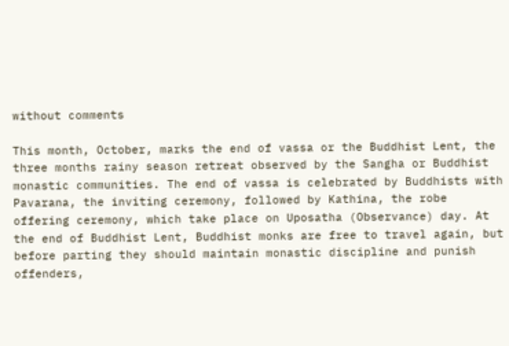without comments

This month, October, marks the end of vassa or the Buddhist Lent, the three months rainy season retreat observed by the Sangha or Buddhist monastic communities. The end of vassa is celebrated by Buddhists with Pavarana, the inviting ceremony, followed by Kathina, the robe offering ceremony, which take place on Uposatha (Observance) day. At the end of Buddhist Lent, Buddhist monks are free to travel again, but before parting they should maintain monastic discipline and punish offenders,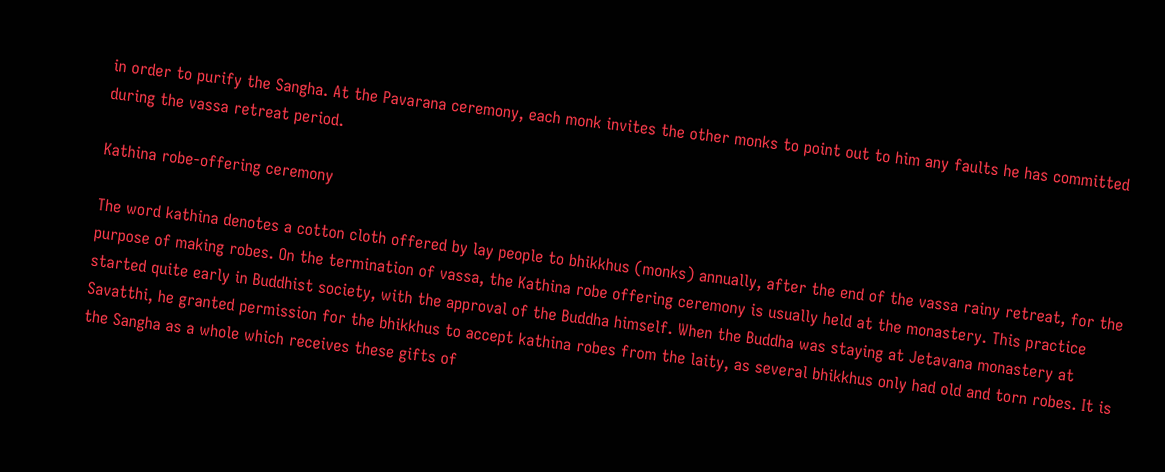in order to purify the Sangha. At the Pavarana ceremony, each monk invites the other monks to point out to him any faults he has committed during the vassa retreat period.

Kathina robe-offering ceremony

The word kathina denotes a cotton cloth offered by lay people to bhikkhus (monks) annually, after the end of the vassa rainy retreat, for the purpose of making robes. On the termination of vassa, the Kathina robe offering ceremony is usually held at the monastery. This practice started quite early in Buddhist society, with the approval of the Buddha himself. When the Buddha was staying at Jetavana monastery at Savatthi, he granted permission for the bhikkhus to accept kathina robes from the laity, as several bhikkhus only had old and torn robes. It is the Sangha as a whole which receives these gifts of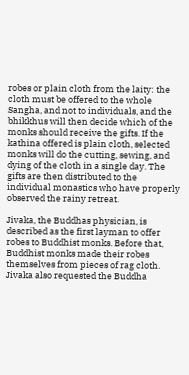robes or plain cloth from the laity: the cloth must be offered to the whole Sangha, and not to individuals, and the bhikkhus will then decide which of the monks should receive the gifts. If the kathina offered is plain cloth, selected monks will do the cutting, sewing, and dying of the cloth in a single day. The gifts are then distributed to the individual monastics who have properly observed the rainy retreat.

Jivaka, the Buddhas physician, is described as the first layman to offer robes to Buddhist monks. Before that, Buddhist monks made their robes themselves from pieces of rag cloth. Jivaka also requested the Buddha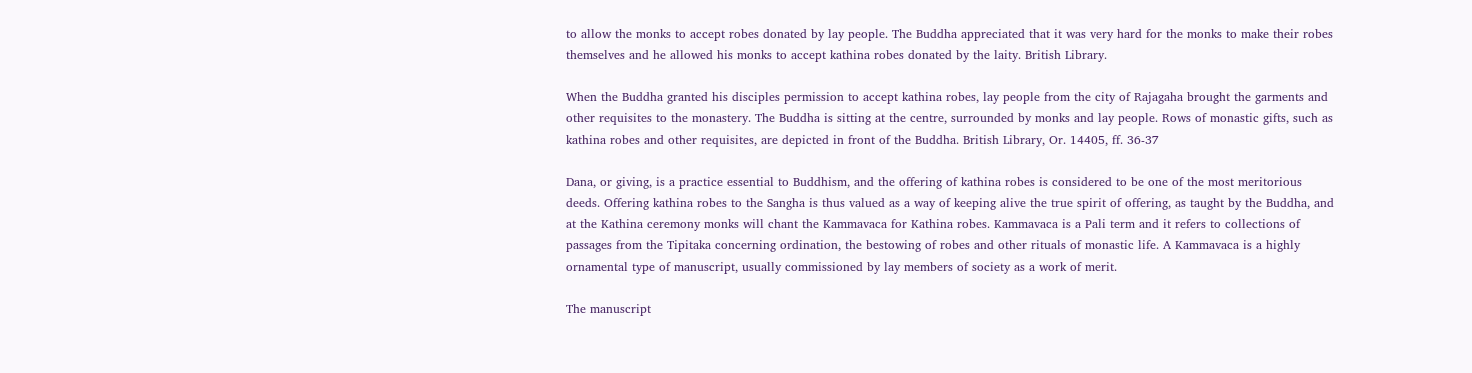to allow the monks to accept robes donated by lay people. The Buddha appreciated that it was very hard for the monks to make their robes themselves and he allowed his monks to accept kathina robes donated by the laity. British Library.

When the Buddha granted his disciples permission to accept kathina robes, lay people from the city of Rajagaha brought the garments and other requisites to the monastery. The Buddha is sitting at the centre, surrounded by monks and lay people. Rows of monastic gifts, such as kathina robes and other requisites, are depicted in front of the Buddha. British Library, Or. 14405, ff. 36-37

Dana, or giving, is a practice essential to Buddhism, and the offering of kathina robes is considered to be one of the most meritorious deeds. Offering kathina robes to the Sangha is thus valued as a way of keeping alive the true spirit of offering, as taught by the Buddha, and at the Kathina ceremony monks will chant the Kammavaca for Kathina robes. Kammavaca is a Pali term and it refers to collections of passages from the Tipitaka concerning ordination, the bestowing of robes and other rituals of monastic life. A Kammavaca is a highly ornamental type of manuscript, usually commissioned by lay members of society as a work of merit.

The manuscript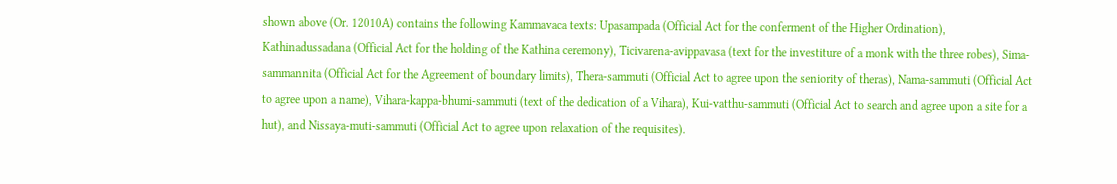shown above (Or. 12010A) contains the following Kammavaca texts: Upasampada (Official Act for the conferment of the Higher Ordination), Kathinadussadana (Official Act for the holding of the Kathina ceremony), Ticivarena-avippavasa (text for the investiture of a monk with the three robes), Sima-sammannita (Official Act for the Agreement of boundary limits), Thera-sammuti (Official Act to agree upon the seniority of theras), Nama-sammuti (Official Act to agree upon a name), Vihara-kappa-bhumi-sammuti (text of the dedication of a Vihara), Kui-vatthu-sammuti (Official Act to search and agree upon a site for a hut), and Nissaya-muti-sammuti (Official Act to agree upon relaxation of the requisites).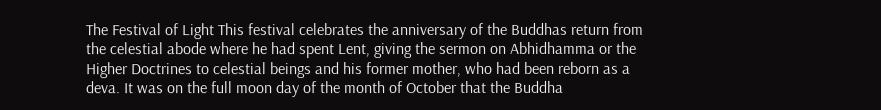The Festival of Light This festival celebrates the anniversary of the Buddhas return from the celestial abode where he had spent Lent, giving the sermon on Abhidhamma or the Higher Doctrines to celestial beings and his former mother, who had been reborn as a deva. It was on the full moon day of the month of October that the Buddha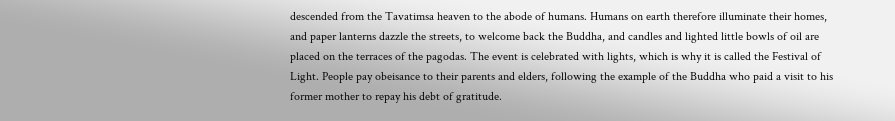descended from the Tavatimsa heaven to the abode of humans. Humans on earth therefore illuminate their homes, and paper lanterns dazzle the streets, to welcome back the Buddha, and candles and lighted little bowls of oil are placed on the terraces of the pagodas. The event is celebrated with lights, which is why it is called the Festival of Light. People pay obeisance to their parents and elders, following the example of the Buddha who paid a visit to his former mother to repay his debt of gratitude.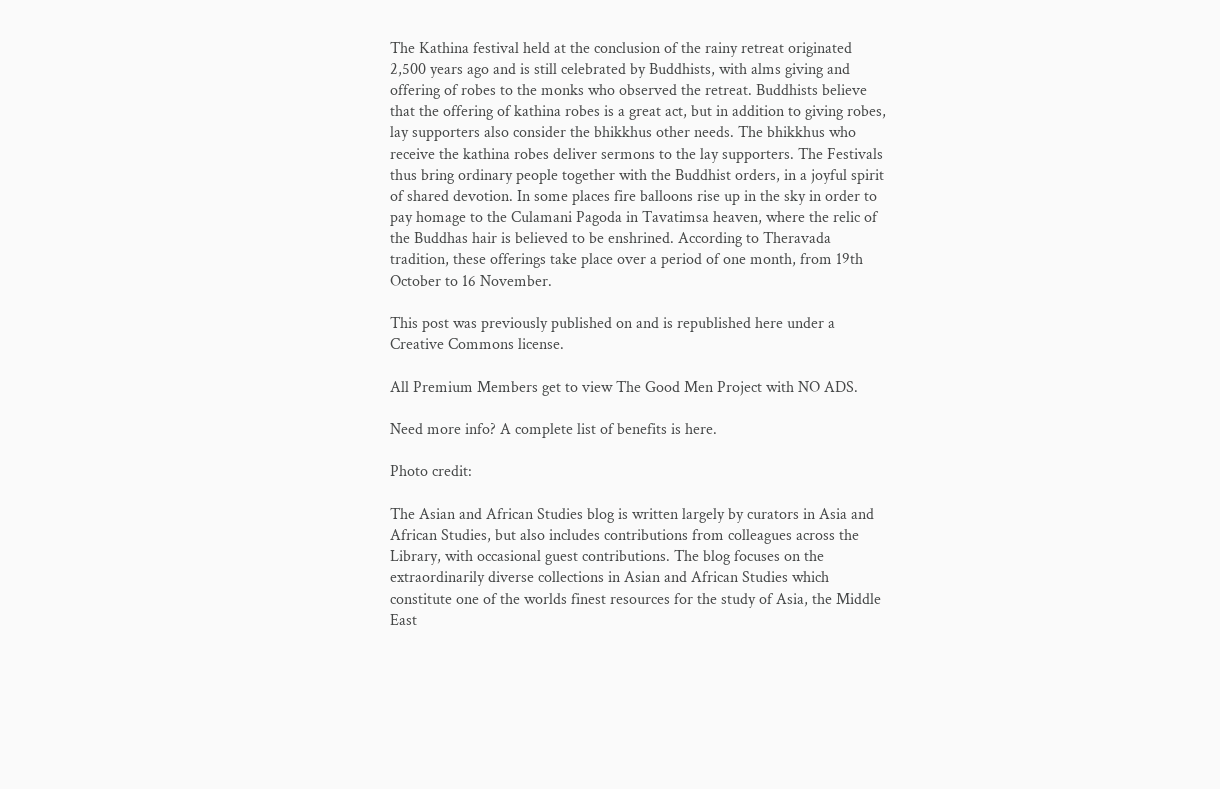The Kathina festival held at the conclusion of the rainy retreat originated 2,500 years ago and is still celebrated by Buddhists, with alms giving and offering of robes to the monks who observed the retreat. Buddhists believe that the offering of kathina robes is a great act, but in addition to giving robes, lay supporters also consider the bhikkhus other needs. The bhikkhus who receive the kathina robes deliver sermons to the lay supporters. The Festivals thus bring ordinary people together with the Buddhist orders, in a joyful spirit of shared devotion. In some places fire balloons rise up in the sky in order to pay homage to the Culamani Pagoda in Tavatimsa heaven, where the relic of the Buddhas hair is believed to be enshrined. According to Theravada tradition, these offerings take place over a period of one month, from 19th October to 16 November.

This post was previously published on and is republished here under a Creative Commons license.

All Premium Members get to view The Good Men Project with NO ADS.

Need more info? A complete list of benefits is here.

Photo credit:

The Asian and African Studies blog is written largely by curators in Asia and African Studies, but also includes contributions from colleagues across the Library, with occasional guest contributions. The blog focuses on the extraordinarily diverse collections in Asian and African Studies which constitute one of the worlds finest resources for the study of Asia, the Middle East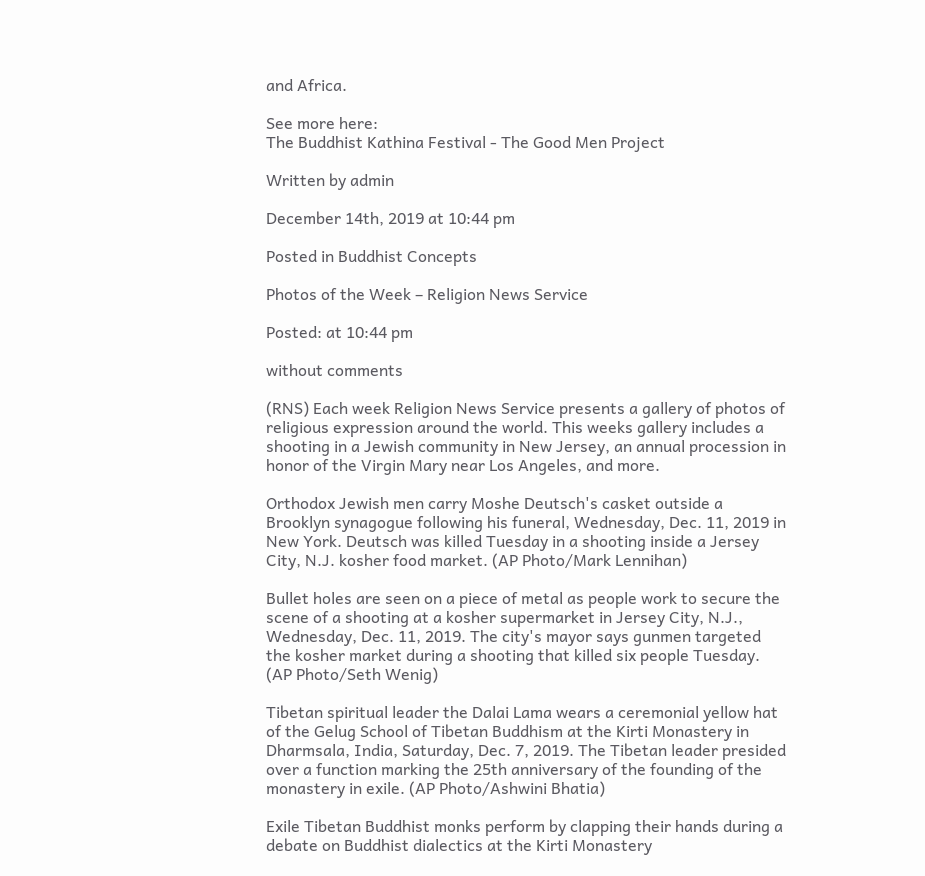and Africa.

See more here:
The Buddhist Kathina Festival - The Good Men Project

Written by admin

December 14th, 2019 at 10:44 pm

Posted in Buddhist Concepts

Photos of the Week – Religion News Service

Posted: at 10:44 pm

without comments

(RNS) Each week Religion News Service presents a gallery of photos of religious expression around the world. This weeks gallery includes a shooting in a Jewish community in New Jersey, an annual procession in honor of the Virgin Mary near Los Angeles, and more.

Orthodox Jewish men carry Moshe Deutsch's casket outside a Brooklyn synagogue following his funeral, Wednesday, Dec. 11, 2019 in New York. Deutsch was killed Tuesday in a shooting inside a Jersey City, N.J. kosher food market. (AP Photo/Mark Lennihan)

Bullet holes are seen on a piece of metal as people work to secure the scene of a shooting at a kosher supermarket in Jersey City, N.J., Wednesday, Dec. 11, 2019. The city's mayor says gunmen targeted the kosher market during a shooting that killed six people Tuesday. (AP Photo/Seth Wenig)

Tibetan spiritual leader the Dalai Lama wears a ceremonial yellow hat of the Gelug School of Tibetan Buddhism at the Kirti Monastery in Dharmsala, India, Saturday, Dec. 7, 2019. The Tibetan leader presided over a function marking the 25th anniversary of the founding of the monastery in exile. (AP Photo/Ashwini Bhatia)

Exile Tibetan Buddhist monks perform by clapping their hands during a debate on Buddhist dialectics at the Kirti Monastery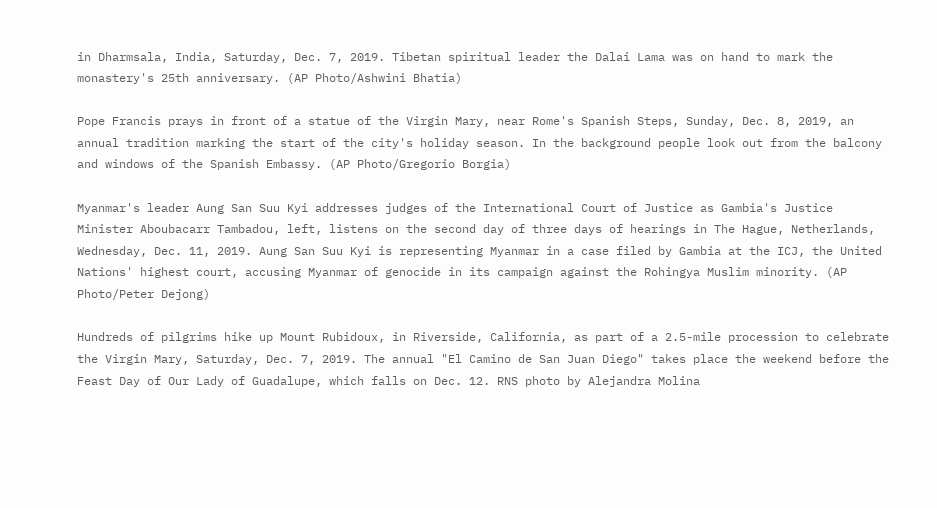in Dharmsala, India, Saturday, Dec. 7, 2019. Tibetan spiritual leader the Dalai Lama was on hand to mark the monastery's 25th anniversary. (AP Photo/Ashwini Bhatia)

Pope Francis prays in front of a statue of the Virgin Mary, near Rome's Spanish Steps, Sunday, Dec. 8, 2019, an annual tradition marking the start of the city's holiday season. In the background people look out from the balcony and windows of the Spanish Embassy. (AP Photo/Gregorio Borgia)

Myanmar's leader Aung San Suu Kyi addresses judges of the International Court of Justice as Gambia's Justice Minister Aboubacarr Tambadou, left, listens on the second day of three days of hearings in The Hague, Netherlands, Wednesday, Dec. 11, 2019. Aung San Suu Kyi is representing Myanmar in a case filed by Gambia at the ICJ, the United Nations' highest court, accusing Myanmar of genocide in its campaign against the Rohingya Muslim minority. (AP Photo/Peter Dejong)

Hundreds of pilgrims hike up Mount Rubidoux, in Riverside, California, as part of a 2.5-mile procession to celebrate the Virgin Mary, Saturday, Dec. 7, 2019. The annual "El Camino de San Juan Diego" takes place the weekend before the Feast Day of Our Lady of Guadalupe, which falls on Dec. 12. RNS photo by Alejandra Molina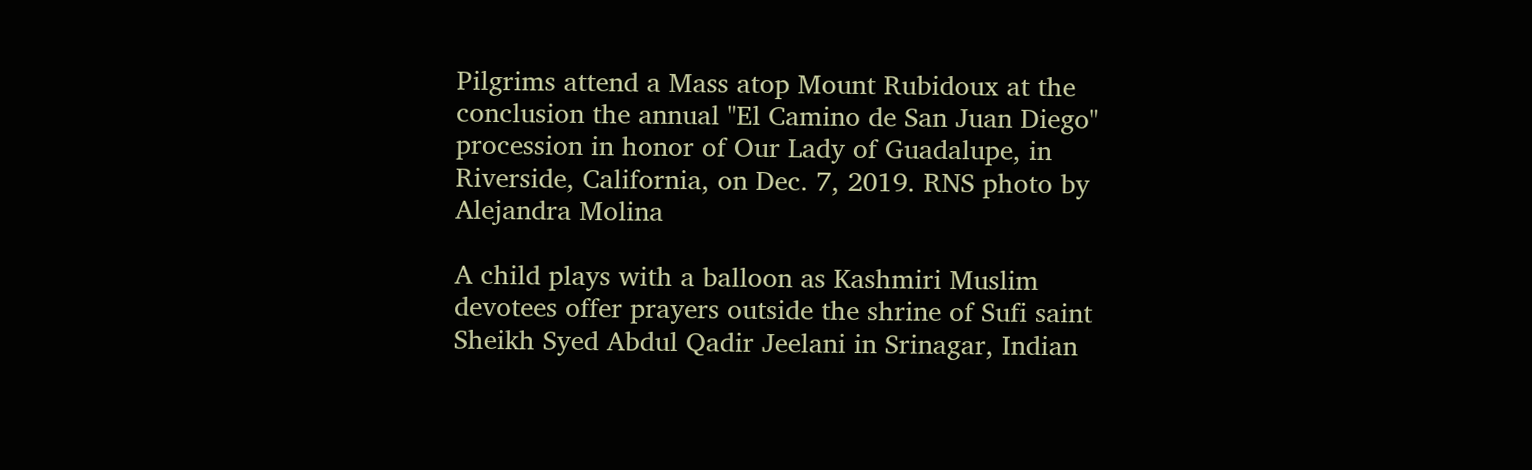Pilgrims attend a Mass atop Mount Rubidoux at the conclusion the annual "El Camino de San Juan Diego" procession in honor of Our Lady of Guadalupe, in Riverside, California, on Dec. 7, 2019. RNS photo by Alejandra Molina

A child plays with a balloon as Kashmiri Muslim devotees offer prayers outside the shrine of Sufi saint Sheikh Syed Abdul Qadir Jeelani in Srinagar, Indian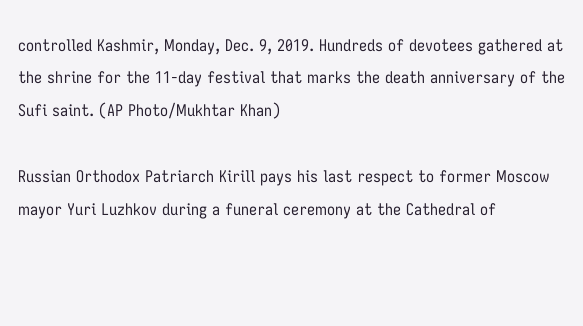controlled Kashmir, Monday, Dec. 9, 2019. Hundreds of devotees gathered at the shrine for the 11-day festival that marks the death anniversary of the Sufi saint. (AP Photo/Mukhtar Khan)

Russian Orthodox Patriarch Kirill pays his last respect to former Moscow mayor Yuri Luzhkov during a funeral ceremony at the Cathedral of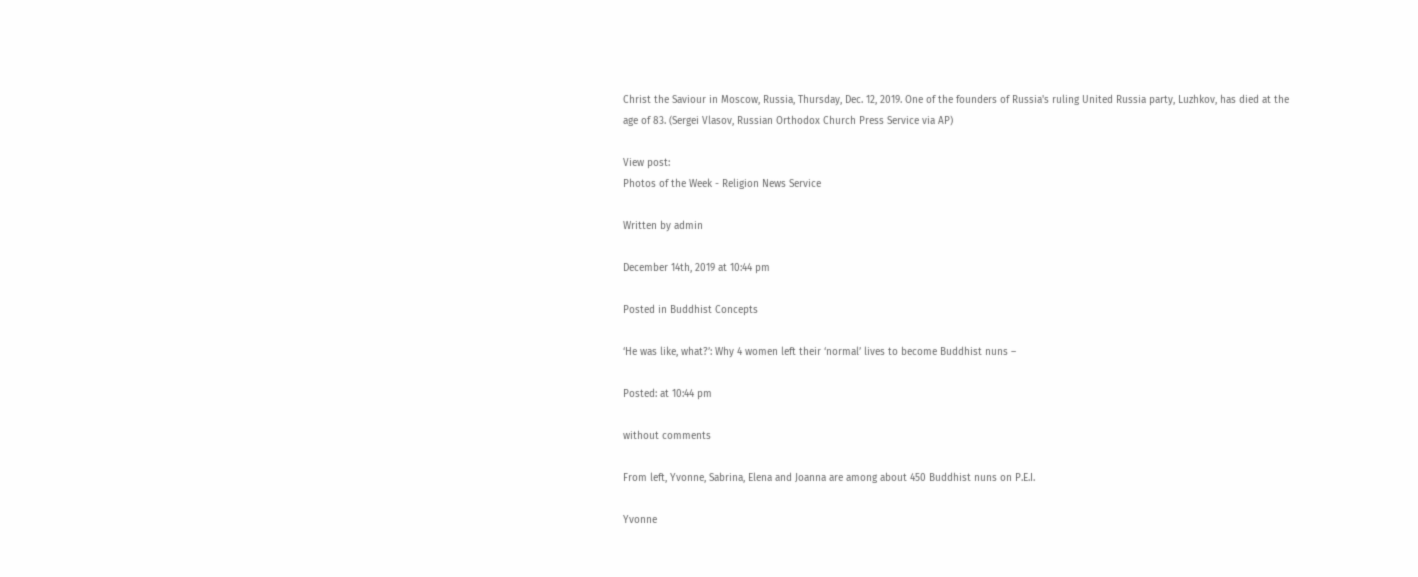Christ the Saviour in Moscow, Russia, Thursday, Dec. 12, 2019. One of the founders of Russia's ruling United Russia party, Luzhkov, has died at the age of 83. (Sergei Vlasov, Russian Orthodox Church Press Service via AP)

View post:
Photos of the Week - Religion News Service

Written by admin

December 14th, 2019 at 10:44 pm

Posted in Buddhist Concepts

‘He was like, what?’: Why 4 women left their ‘normal’ lives to become Buddhist nuns –

Posted: at 10:44 pm

without comments

From left, Yvonne, Sabrina, Elena and Joanna are among about 450 Buddhist nuns on P.E.I.

Yvonne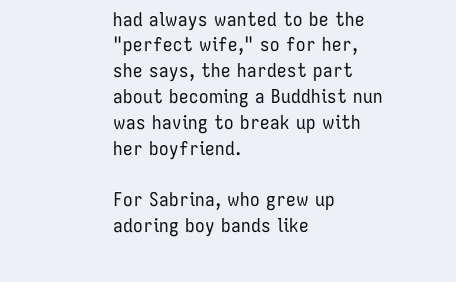had always wanted to be the "perfect wife," so for her, she says, the hardest part about becoming a Buddhist nun was having to break up with her boyfriend.

For Sabrina, who grew up adoring boy bands like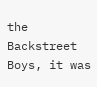the Backstreet Boys, it was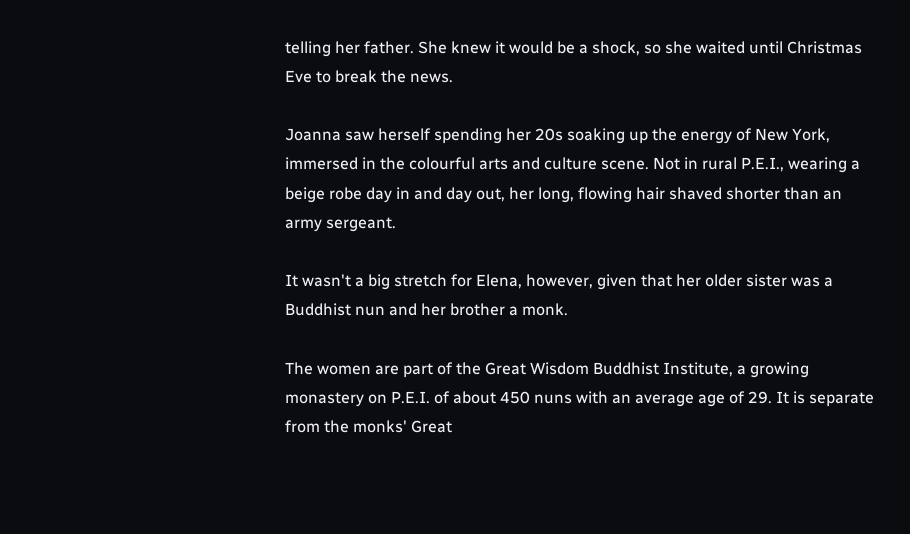telling her father. She knew it would be a shock, so she waited until Christmas Eve to break the news.

Joanna saw herself spending her 20s soaking up the energy of New York, immersed in the colourful arts and culture scene. Not in rural P.E.I., wearing a beige robe day in and day out, her long, flowing hair shaved shorter than an army sergeant.

It wasn't a big stretch for Elena, however, given that her older sister was a Buddhist nun and her brother a monk.

The women are part of the Great Wisdom Buddhist Institute, a growing monastery on P.E.I. of about 450 nuns with an average age of 29. It is separate from the monks' Great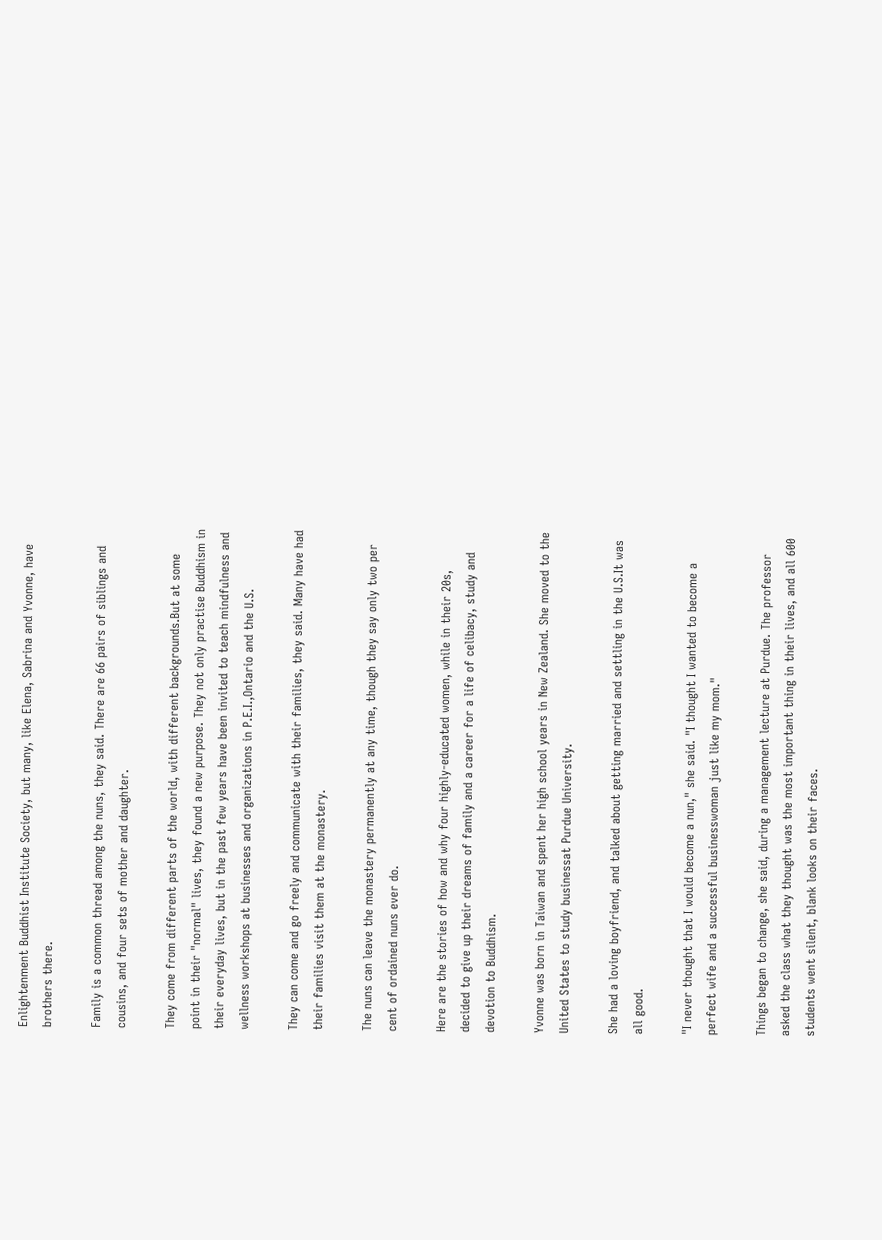Enlightenment Buddhist Institute Society, but many, like Elena, Sabrina and Yvonne, have brothers there.

Family is a common thread among the nuns, they said. There are 66 pairs of siblings and cousins, and four sets of mother and daughter.

They come from different parts of the world, with different backgrounds.But at some point in their "normal" lives, they found a new purpose. They not only practise Buddhism in their everyday lives, but in the past few years have been invited to teach mindfulness and wellness workshops at businesses and organizations in P.E.I.,Ontario and the U.S.

They can come and go freely and communicate with their families, they said. Many have had their families visit them at the monastery.

The nuns can leave the monastery permanently at any time, though they say only two per cent of ordained nuns ever do.

Here are the stories of how and why four highly-educated women, while in their 20s, decided to give up their dreams of family and a career for a life of celibacy, study and devotion to Buddhism.

Yvonne was born in Taiwan and spent her high school years in New Zealand. She moved to the United States to study businessat Purdue University.

She had a loving boyfriend, and talked about getting married and settling in the U.S.It was all good.

"I never thought that I would become a nun," she said. "I thought I wanted to become a perfect wife and a successful businesswoman just like my mom."

Things began to change, she said, during a management lecture at Purdue. The professor asked the class what they thought was the most important thing in their lives, and all 600 students went silent, blank looks on their faces.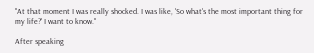"At that moment I was really shocked. I was like, 'So what's the most important thing for my life?' I want to know."

After speaking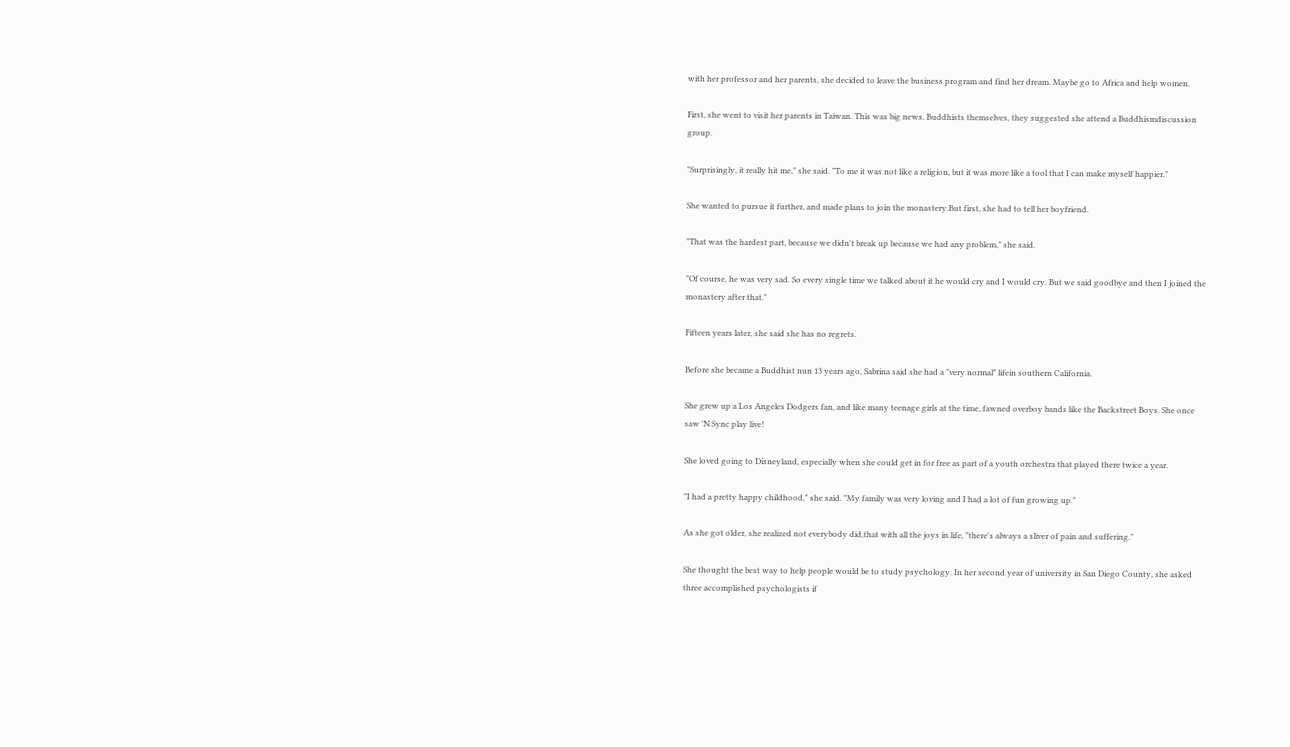with her professor and her parents, she decided to leave the business program and find her dream. Maybe go to Africa and help women.

First, she went to visit her parents in Taiwan. This was big news. Buddhists themselves, they suggested she attend a Buddhismdiscussion group.

"Surprisingly, it really hit me," she said. "To me it was not like a religion, but it was more like a tool that I can make myself happier."

She wanted to pursue it further, and made plans to join the monastery.But first, she had to tell her boyfriend.

"That was the hardest part, because we didn't break up because we had any problem," she said.

"Of course, he was very sad. So every single time we talked about it he would cry and I would cry. But we said goodbye and then I joined the monastery after that."

Fifteen years later, she said she has no regrets.

Before she became a Buddhist nun 13 years ago, Sabrina said she had a "very normal" lifein southern California.

She grew up a Los Angeles Dodgers fan, and like many teenage girls at the time, fawned overboy bands like the Backstreet Boys. She once saw 'N Sync play live!

She loved going to Disneyland, especially when she could get in for free as part of a youth orchestra that played there twice a year.

"I had a pretty happy childhood," she said. "My family was very loving and I had a lot of fun growing up."

As she got older, she realized not everybody did,that with all the joys in life, "there's always a sliver of pain and suffering."

She thought the best way to help people would be to study psychology. In her second year of university in San Diego County, she asked three accomplished psychologists if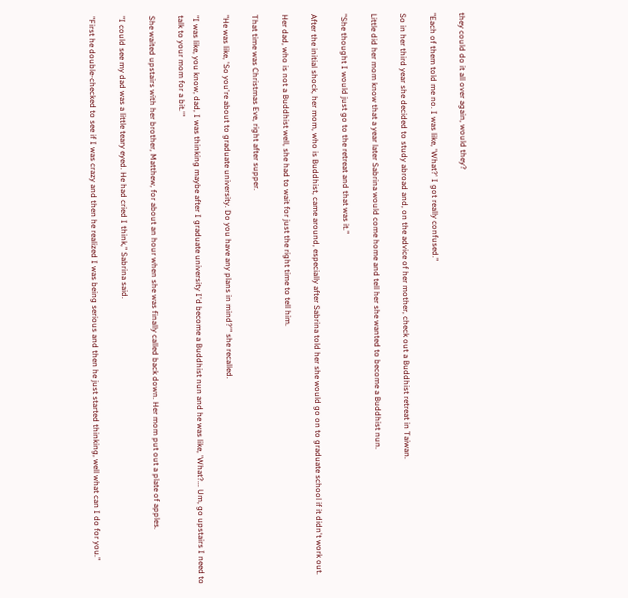they could do it all over again, would they?

"Each of them told me no. I was like, 'What?' I got really confused."

So in her third year she decided to study abroad and, on the advice of her mother, check out a Buddhist retreat in Taiwan.

Little did her mom know that a year later Sabrina would come home and tell her she wanted to become a Buddhist nun.

"She thought I would just go to the retreat and that was it."

After the initial shock, her mom, who is Buddhist, came around, especially after Sabrina told her she would go on to graduate school if it didn't work out.

Her dad, who is not a Buddhist well, she had to wait for just the right time to tell him.

That time was Christmas Eve, right after supper.

"He was like, 'So you're about to graduate university. Do you have any plans in mind?'" she recalled.

"I was like, you know, dad, I was thinking maybe after I graduate university I'd become a Buddhist nun and he was like, 'What?... Um, go upstairs I need to talk to your mom for a bit.'"

She waited upstairs with her brother, Matthew, for about an hour when she was finally called back down. Her mom put out a plate of apples.

"I could see my dad was a little teary eyed. He had cried I think," Sabrina said.

"First he double-checked to see if I was crazy and then he realized I was being serious and then he just started thinking, well what can I do for you."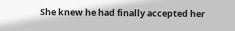She knew he had finally accepted her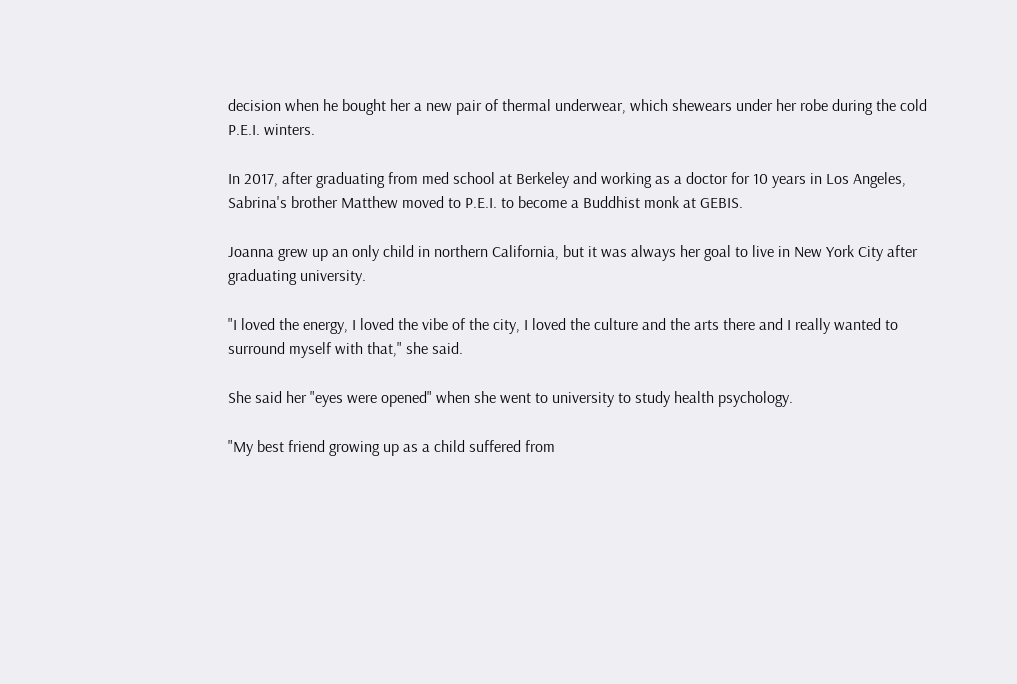decision when he bought her a new pair of thermal underwear, which shewears under her robe during the cold P.E.I. winters.

In 2017, after graduating from med school at Berkeley and working as a doctor for 10 years in Los Angeles, Sabrina's brother Matthew moved to P.E.I. to become a Buddhist monk at GEBIS.

Joanna grew up an only child in northern California, but it was always her goal to live in New York City after graduating university.

"I loved the energy, I loved the vibe of the city, I loved the culture and the arts there and I really wanted to surround myself with that," she said.

She said her "eyes were opened" when she went to university to study health psychology.

"My best friend growing up as a child suffered from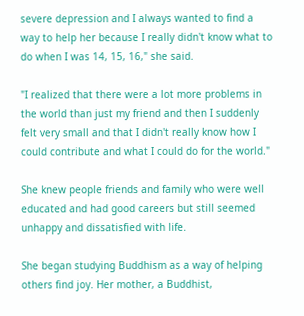severe depression and I always wanted to find a way to help her because I really didn't know what to do when I was 14, 15, 16," she said.

"I realized that there were a lot more problems in the world than just my friend and then I suddenly felt very small and that I didn't really know how I could contribute and what I could do for the world."

She knew people friends and family who were well educated and had good careers but still seemed unhappy and dissatisfied with life.

She began studying Buddhism as a way of helping others find joy. Her mother, a Buddhist,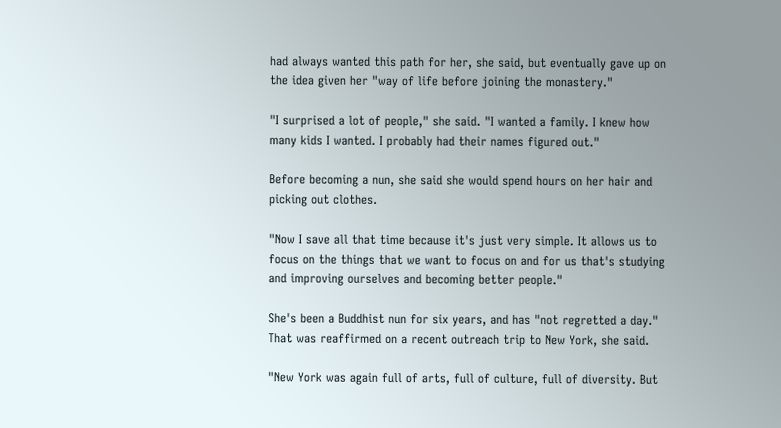had always wanted this path for her, she said, but eventually gave up on the idea given her "way of life before joining the monastery."

"I surprised a lot of people," she said. "I wanted a family. I knew how many kids I wanted. I probably had their names figured out."

Before becoming a nun, she said she would spend hours on her hair and picking out clothes.

"Now I save all that time because it's just very simple. It allows us to focus on the things that we want to focus on and for us that's studying and improving ourselves and becoming better people."

She's been a Buddhist nun for six years, and has "not regretted a day." That was reaffirmed on a recent outreach trip to New York, she said.

"New York was again full of arts, full of culture, full of diversity. But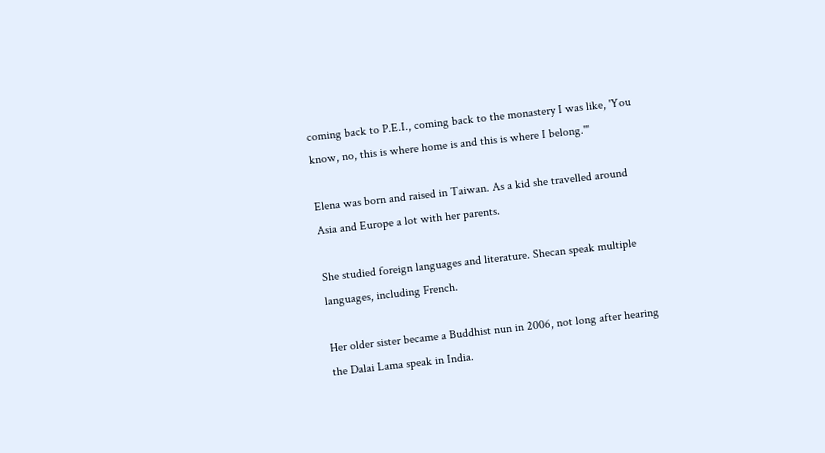coming back to P.E.I., coming back to the monastery I was like, 'You know, no, this is where home is and this is where I belong.'"

Elena was born and raised in Taiwan. As a kid she travelled around Asia and Europe a lot with her parents.

She studied foreign languages and literature. Shecan speak multiple languages, including French.

Her older sister became a Buddhist nun in 2006, not long after hearing the Dalai Lama speak in India.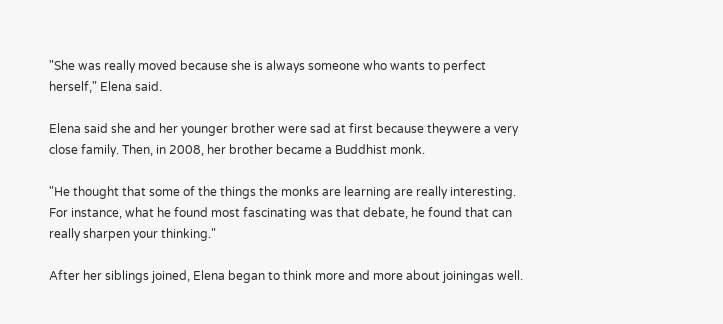"She was really moved because she is always someone who wants to perfect herself," Elena said.

Elena said she and her younger brother were sad at first because theywere a very close family. Then, in 2008, her brother became a Buddhist monk.

"He thought that some of the things the monks are learning are really interesting. For instance, what he found most fascinating was that debate, he found that can really sharpen your thinking."

After her siblings joined, Elena began to think more and more about joiningas well.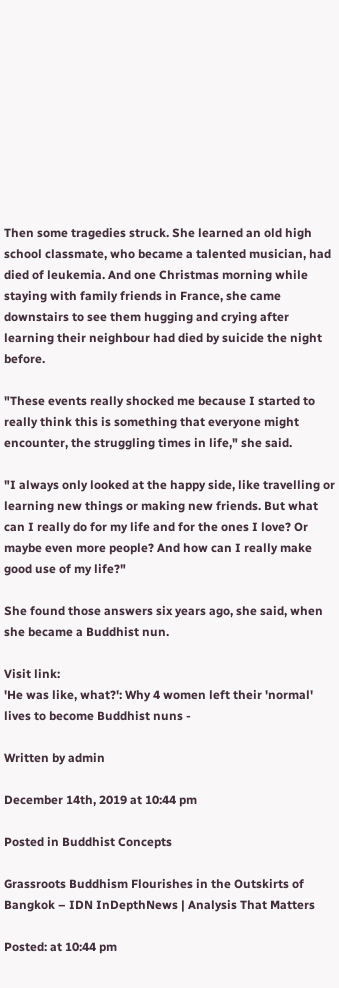Then some tragedies struck. She learned an old high school classmate, who became a talented musician, had died of leukemia. And one Christmas morning while staying with family friends in France, she came downstairs to see them hugging and crying after learning their neighbour had died by suicide the night before.

"These events really shocked me because I started to really think this is something that everyone might encounter, the struggling times in life," she said.

"I always only looked at the happy side, like travelling or learning new things or making new friends. But what can I really do for my life and for the ones I love? Or maybe even more people? And how can I really make good use of my life?"

She found those answers six years ago, she said, when she became a Buddhist nun.

Visit link:
'He was like, what?': Why 4 women left their 'normal' lives to become Buddhist nuns -

Written by admin

December 14th, 2019 at 10:44 pm

Posted in Buddhist Concepts

Grassroots Buddhism Flourishes in the Outskirts of Bangkok – IDN InDepthNews | Analysis That Matters

Posted: at 10:44 pm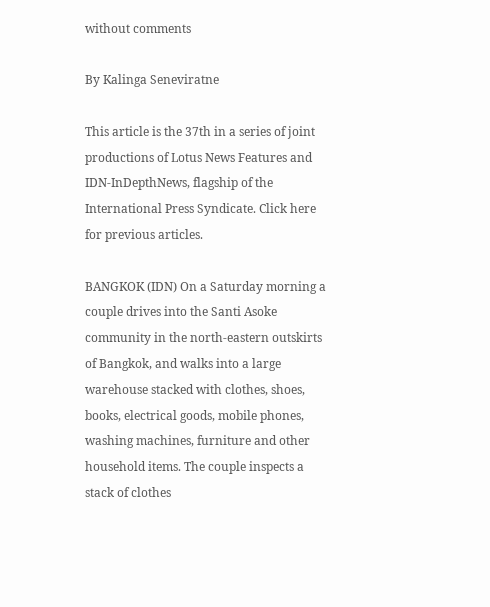without comments

By Kalinga Seneviratne

This article is the 37th in a series of joint productions of Lotus News Features and IDN-InDepthNews, flagship of the International Press Syndicate. Click here for previous articles.

BANGKOK (IDN) On a Saturday morning a couple drives into the Santi Asoke community in the north-eastern outskirts of Bangkok, and walks into a large warehouse stacked with clothes, shoes, books, electrical goods, mobile phones, washing machines, furniture and other household items. The couple inspects a stack of clothes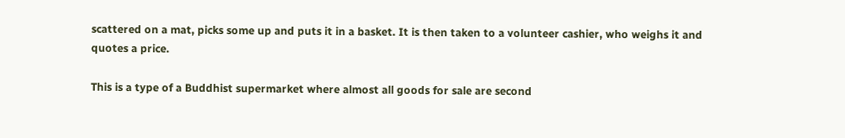scattered on a mat, picks some up and puts it in a basket. It is then taken to a volunteer cashier, who weighs it and quotes a price.

This is a type of a Buddhist supermarket where almost all goods for sale are second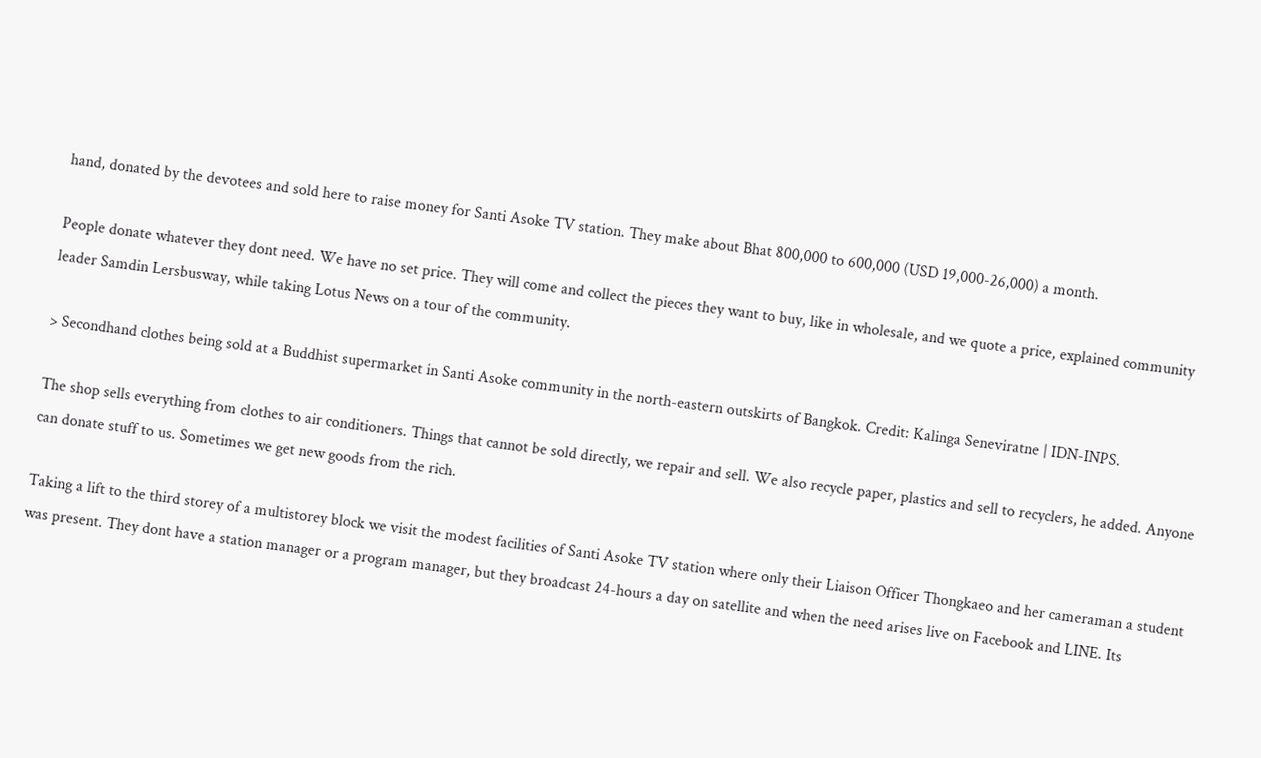hand, donated by the devotees and sold here to raise money for Santi Asoke TV station. They make about Bhat 800,000 to 600,000 (USD 19,000-26,000) a month.

People donate whatever they dont need. We have no set price. They will come and collect the pieces they want to buy, like in wholesale, and we quote a price, explained community leader Samdin Lersbusway, while taking Lotus News on a tour of the community.

> Secondhand clothes being sold at a Buddhist supermarket in Santi Asoke community in the north-eastern outskirts of Bangkok. Credit: Kalinga Seneviratne | IDN-INPS.

The shop sells everything from clothes to air conditioners. Things that cannot be sold directly, we repair and sell. We also recycle paper, plastics and sell to recyclers, he added. Anyone can donate stuff to us. Sometimes we get new goods from the rich.

Taking a lift to the third storey of a multistorey block we visit the modest facilities of Santi Asoke TV station where only their Liaison Officer Thongkaeo and her cameraman a student was present. They dont have a station manager or a program manager, but they broadcast 24-hours a day on satellite and when the need arises live on Facebook and LINE. Its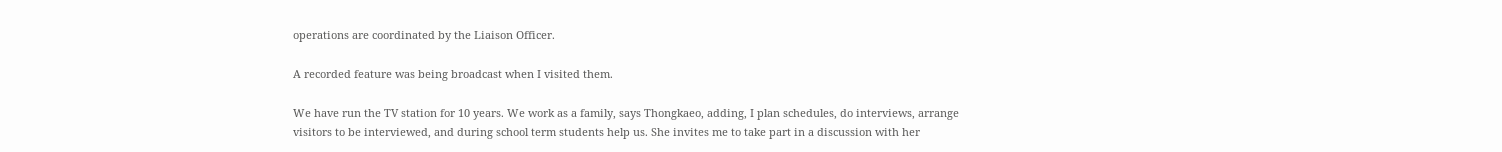operations are coordinated by the Liaison Officer.

A recorded feature was being broadcast when I visited them.

We have run the TV station for 10 years. We work as a family, says Thongkaeo, adding, I plan schedules, do interviews, arrange visitors to be interviewed, and during school term students help us. She invites me to take part in a discussion with her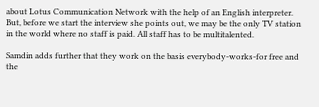about Lotus Communication Network with the help of an English interpreter. But, before we start the interview she points out, we may be the only TV station in the world where no staff is paid. All staff has to be multitalented.

Samdin adds further that they work on the basis everybody-works-for free and the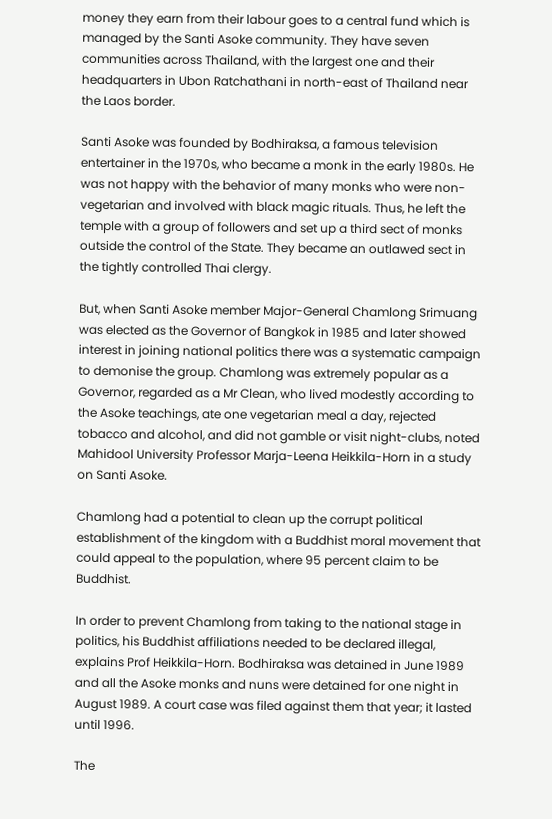money they earn from their labour goes to a central fund which is managed by the Santi Asoke community. They have seven communities across Thailand, with the largest one and their headquarters in Ubon Ratchathani in north-east of Thailand near the Laos border.

Santi Asoke was founded by Bodhiraksa, a famous television entertainer in the 1970s, who became a monk in the early 1980s. He was not happy with the behavior of many monks who were non-vegetarian and involved with black magic rituals. Thus, he left the temple with a group of followers and set up a third sect of monks outside the control of the State. They became an outlawed sect in the tightly controlled Thai clergy.

But, when Santi Asoke member Major-General Chamlong Srimuang was elected as the Governor of Bangkok in 1985 and later showed interest in joining national politics there was a systematic campaign to demonise the group. Chamlong was extremely popular as a Governor, regarded as a Mr Clean, who lived modestly according to the Asoke teachings, ate one vegetarian meal a day, rejected tobacco and alcohol, and did not gamble or visit night-clubs, noted Mahidool University Professor Marja-Leena Heikkila-Horn in a study on Santi Asoke.

Chamlong had a potential to clean up the corrupt political establishment of the kingdom with a Buddhist moral movement that could appeal to the population, where 95 percent claim to be Buddhist.

In order to prevent Chamlong from taking to the national stage in politics, his Buddhist affiliations needed to be declared illegal, explains Prof Heikkila-Horn. Bodhiraksa was detained in June 1989 and all the Asoke monks and nuns were detained for one night in August 1989. A court case was filed against them that year; it lasted until 1996.

The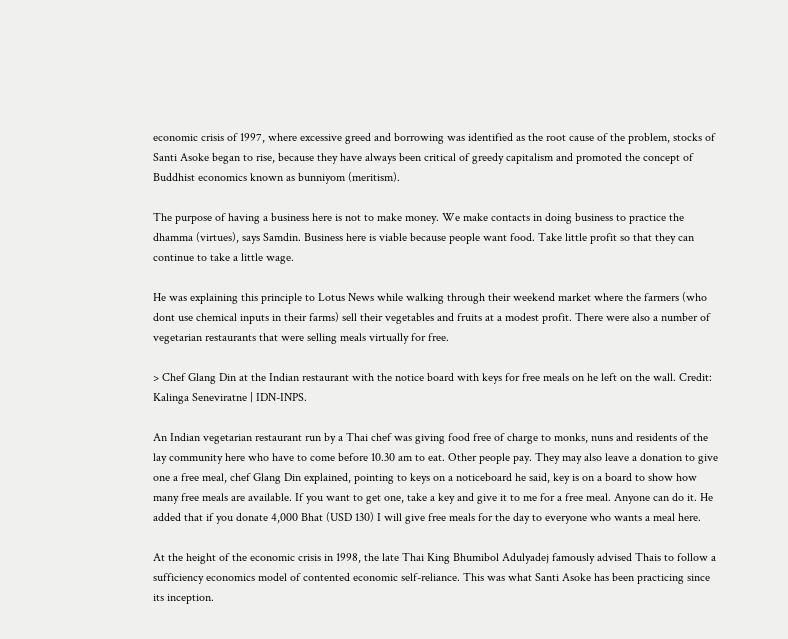economic crisis of 1997, where excessive greed and borrowing was identified as the root cause of the problem, stocks of Santi Asoke began to rise, because they have always been critical of greedy capitalism and promoted the concept of Buddhist economics known as bunniyom (meritism).

The purpose of having a business here is not to make money. We make contacts in doing business to practice the dhamma (virtues), says Samdin. Business here is viable because people want food. Take little profit so that they can continue to take a little wage.

He was explaining this principle to Lotus News while walking through their weekend market where the farmers (who dont use chemical inputs in their farms) sell their vegetables and fruits at a modest profit. There were also a number of vegetarian restaurants that were selling meals virtually for free.

> Chef Glang Din at the Indian restaurant with the notice board with keys for free meals on he left on the wall. Credit: Kalinga Seneviratne | IDN-INPS.

An Indian vegetarian restaurant run by a Thai chef was giving food free of charge to monks, nuns and residents of the lay community here who have to come before 10.30 am to eat. Other people pay. They may also leave a donation to give one a free meal, chef Glang Din explained, pointing to keys on a noticeboard he said, key is on a board to show how many free meals are available. If you want to get one, take a key and give it to me for a free meal. Anyone can do it. He added that if you donate 4,000 Bhat (USD 130) I will give free meals for the day to everyone who wants a meal here.

At the height of the economic crisis in 1998, the late Thai King Bhumibol Adulyadej famously advised Thais to follow a sufficiency economics model of contented economic self-reliance. This was what Santi Asoke has been practicing since its inception.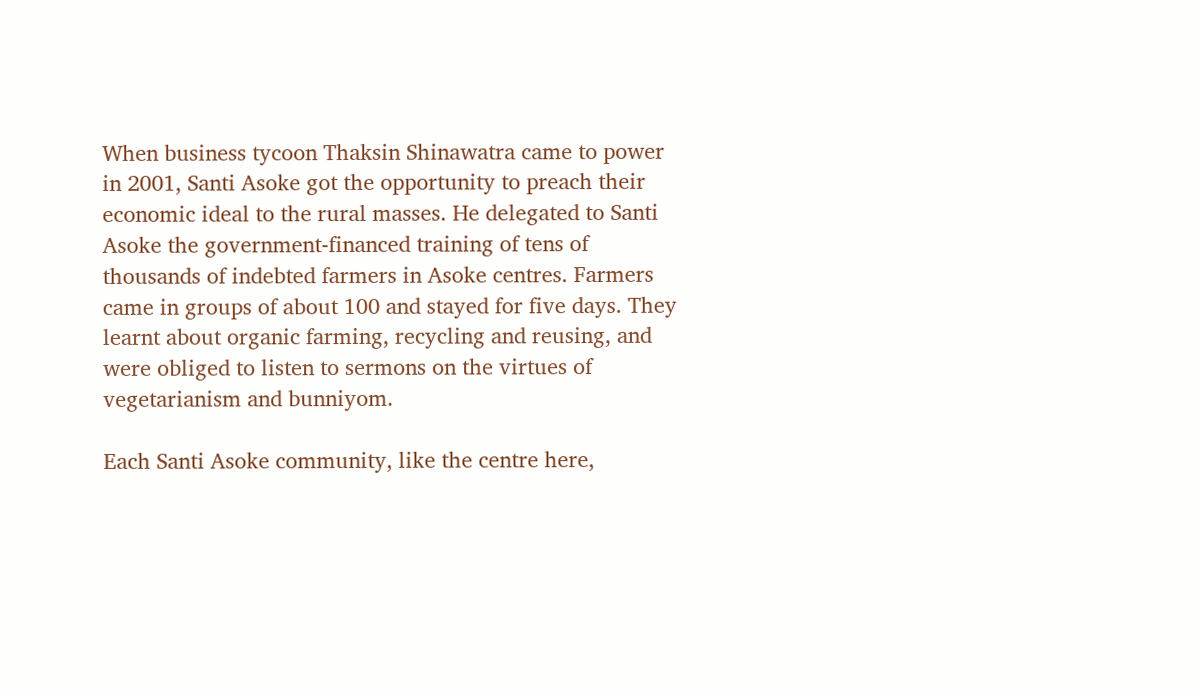When business tycoon Thaksin Shinawatra came to power in 2001, Santi Asoke got the opportunity to preach their economic ideal to the rural masses. He delegated to Santi Asoke the government-financed training of tens of thousands of indebted farmers in Asoke centres. Farmers came in groups of about 100 and stayed for five days. They learnt about organic farming, recycling and reusing, and were obliged to listen to sermons on the virtues of vegetarianism and bunniyom.

Each Santi Asoke community, like the centre here,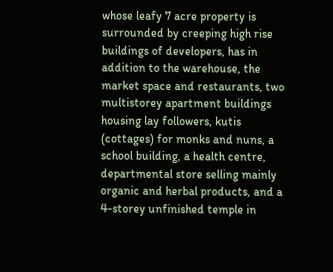whose leafy 7 acre property is surrounded by creeping high rise buildings of developers, has in addition to the warehouse, the market space and restaurants, two multistorey apartment buildings housing lay followers, kutis (cottages) for monks and nuns, a school building, a health centre, departmental store selling mainly organic and herbal products, and a 4-storey unfinished temple in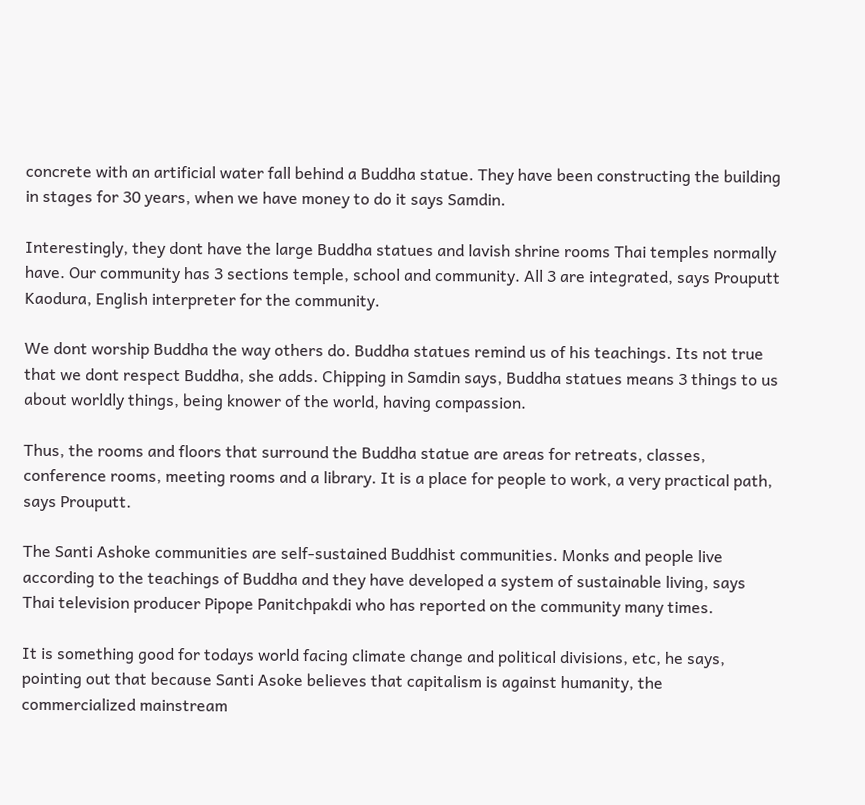concrete with an artificial water fall behind a Buddha statue. They have been constructing the building in stages for 30 years, when we have money to do it says Samdin.

Interestingly, they dont have the large Buddha statues and lavish shrine rooms Thai temples normally have. Our community has 3 sections temple, school and community. All 3 are integrated, says Prouputt Kaodura, English interpreter for the community.

We dont worship Buddha the way others do. Buddha statues remind us of his teachings. Its not true that we dont respect Buddha, she adds. Chipping in Samdin says, Buddha statues means 3 things to us about worldly things, being knower of the world, having compassion.

Thus, the rooms and floors that surround the Buddha statue are areas for retreats, classes, conference rooms, meeting rooms and a library. It is a place for people to work, a very practical path, says Prouputt.

The Santi Ashoke communities are self-sustained Buddhist communities. Monks and people live according to the teachings of Buddha and they have developed a system of sustainable living, says Thai television producer Pipope Panitchpakdi who has reported on the community many times.

It is something good for todays world facing climate change and political divisions, etc, he says, pointing out that because Santi Asoke believes that capitalism is against humanity, the commercialized mainstream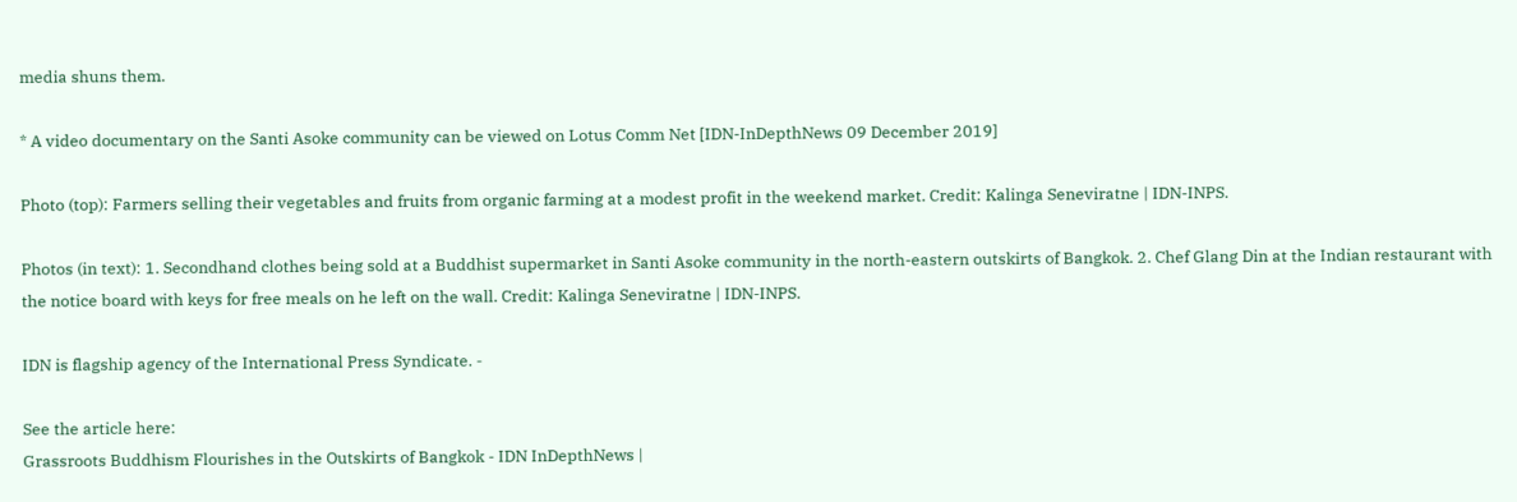media shuns them.

* A video documentary on the Santi Asoke community can be viewed on Lotus Comm Net [IDN-InDepthNews 09 December 2019]

Photo (top): Farmers selling their vegetables and fruits from organic farming at a modest profit in the weekend market. Credit: Kalinga Seneviratne | IDN-INPS.

Photos (in text): 1. Secondhand clothes being sold at a Buddhist supermarket in Santi Asoke community in the north-eastern outskirts of Bangkok. 2. Chef Glang Din at the Indian restaurant with the notice board with keys for free meals on he left on the wall. Credit: Kalinga Seneviratne | IDN-INPS.

IDN is flagship agency of the International Press Syndicate. -

See the article here:
Grassroots Buddhism Flourishes in the Outskirts of Bangkok - IDN InDepthNews |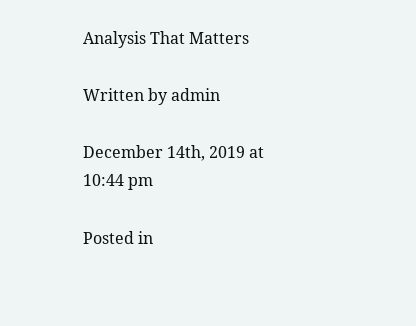Analysis That Matters

Written by admin

December 14th, 2019 at 10:44 pm

Posted in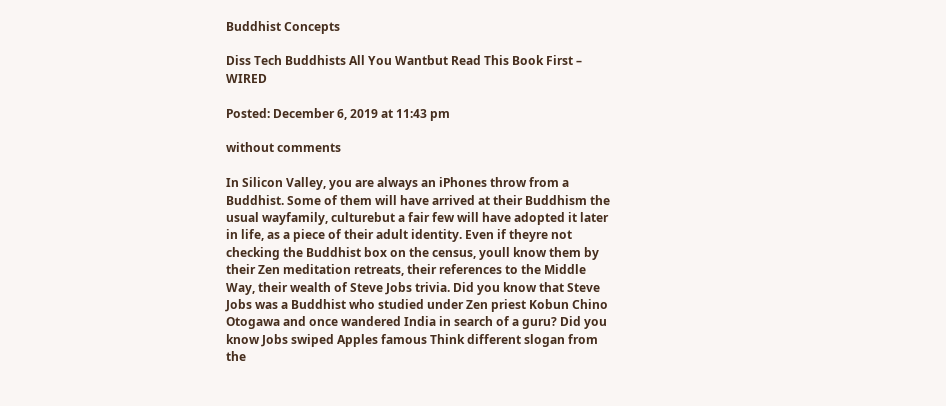Buddhist Concepts

Diss Tech Buddhists All You Wantbut Read This Book First – WIRED

Posted: December 6, 2019 at 11:43 pm

without comments

In Silicon Valley, you are always an iPhones throw from a Buddhist. Some of them will have arrived at their Buddhism the usual wayfamily, culturebut a fair few will have adopted it later in life, as a piece of their adult identity. Even if theyre not checking the Buddhist box on the census, youll know them by their Zen meditation retreats, their references to the Middle Way, their wealth of Steve Jobs trivia. Did you know that Steve Jobs was a Buddhist who studied under Zen priest Kobun Chino Otogawa and once wandered India in search of a guru? Did you know Jobs swiped Apples famous Think different slogan from the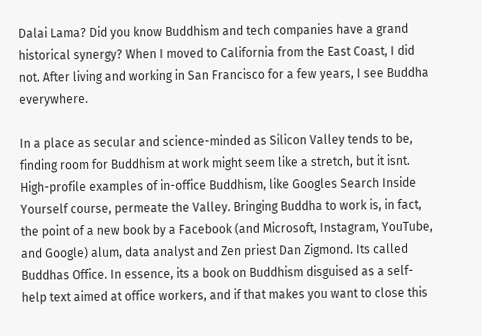Dalai Lama? Did you know Buddhism and tech companies have a grand historical synergy? When I moved to California from the East Coast, I did not. After living and working in San Francisco for a few years, I see Buddha everywhere.

In a place as secular and science-minded as Silicon Valley tends to be, finding room for Buddhism at work might seem like a stretch, but it isnt. High-profile examples of in-office Buddhism, like Googles Search Inside Yourself course, permeate the Valley. Bringing Buddha to work is, in fact, the point of a new book by a Facebook (and Microsoft, Instagram, YouTube, and Google) alum, data analyst and Zen priest Dan Zigmond. Its called Buddhas Office. In essence, its a book on Buddhism disguised as a self-help text aimed at office workers, and if that makes you want to close this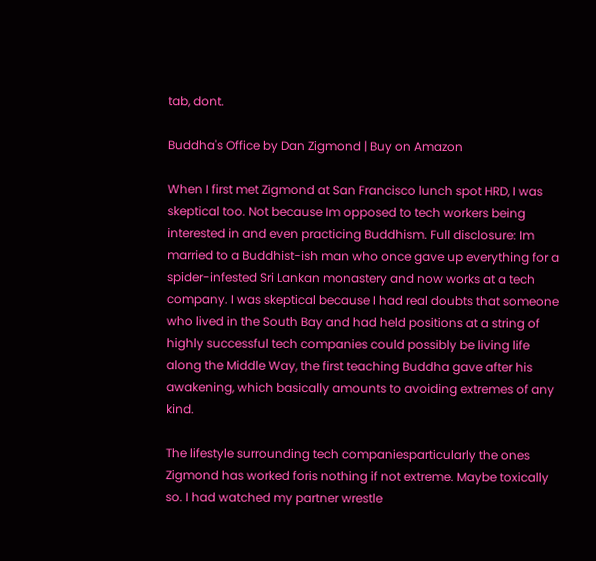tab, dont.

Buddha's Office by Dan Zigmond | Buy on Amazon

When I first met Zigmond at San Francisco lunch spot HRD, I was skeptical too. Not because Im opposed to tech workers being interested in and even practicing Buddhism. Full disclosure: Im married to a Buddhist-ish man who once gave up everything for a spider-infested Sri Lankan monastery and now works at a tech company. I was skeptical because I had real doubts that someone who lived in the South Bay and had held positions at a string of highly successful tech companies could possibly be living life along the Middle Way, the first teaching Buddha gave after his awakening, which basically amounts to avoiding extremes of any kind.

The lifestyle surrounding tech companiesparticularly the ones Zigmond has worked foris nothing if not extreme. Maybe toxically so. I had watched my partner wrestle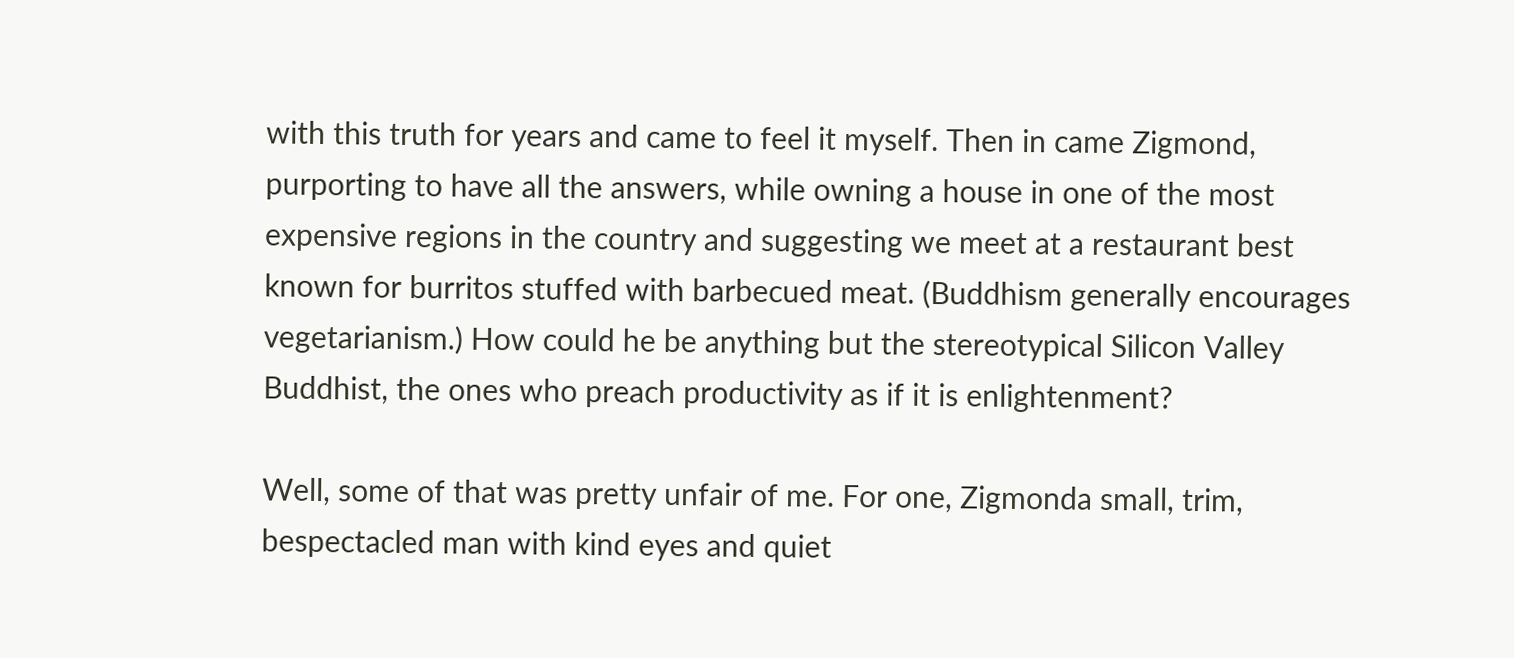with this truth for years and came to feel it myself. Then in came Zigmond, purporting to have all the answers, while owning a house in one of the most expensive regions in the country and suggesting we meet at a restaurant best known for burritos stuffed with barbecued meat. (Buddhism generally encourages vegetarianism.) How could he be anything but the stereotypical Silicon Valley Buddhist, the ones who preach productivity as if it is enlightenment?

Well, some of that was pretty unfair of me. For one, Zigmonda small, trim, bespectacled man with kind eyes and quiet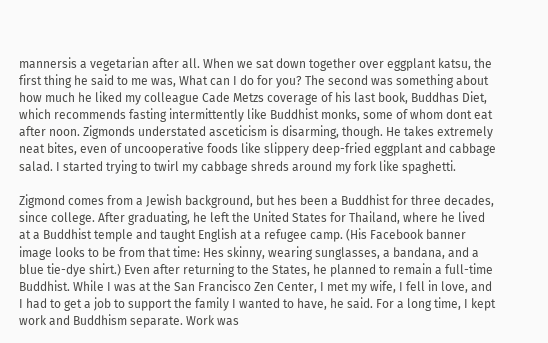mannersis a vegetarian after all. When we sat down together over eggplant katsu, the first thing he said to me was, What can I do for you? The second was something about how much he liked my colleague Cade Metzs coverage of his last book, Buddhas Diet, which recommends fasting intermittently like Buddhist monks, some of whom dont eat after noon. Zigmonds understated asceticism is disarming, though. He takes extremely neat bites, even of uncooperative foods like slippery deep-fried eggplant and cabbage salad. I started trying to twirl my cabbage shreds around my fork like spaghetti.

Zigmond comes from a Jewish background, but hes been a Buddhist for three decades, since college. After graduating, he left the United States for Thailand, where he lived at a Buddhist temple and taught English at a refugee camp. (His Facebook banner image looks to be from that time: Hes skinny, wearing sunglasses, a bandana, and a blue tie-dye shirt.) Even after returning to the States, he planned to remain a full-time Buddhist. While I was at the San Francisco Zen Center, I met my wife, I fell in love, and I had to get a job to support the family I wanted to have, he said. For a long time, I kept work and Buddhism separate. Work was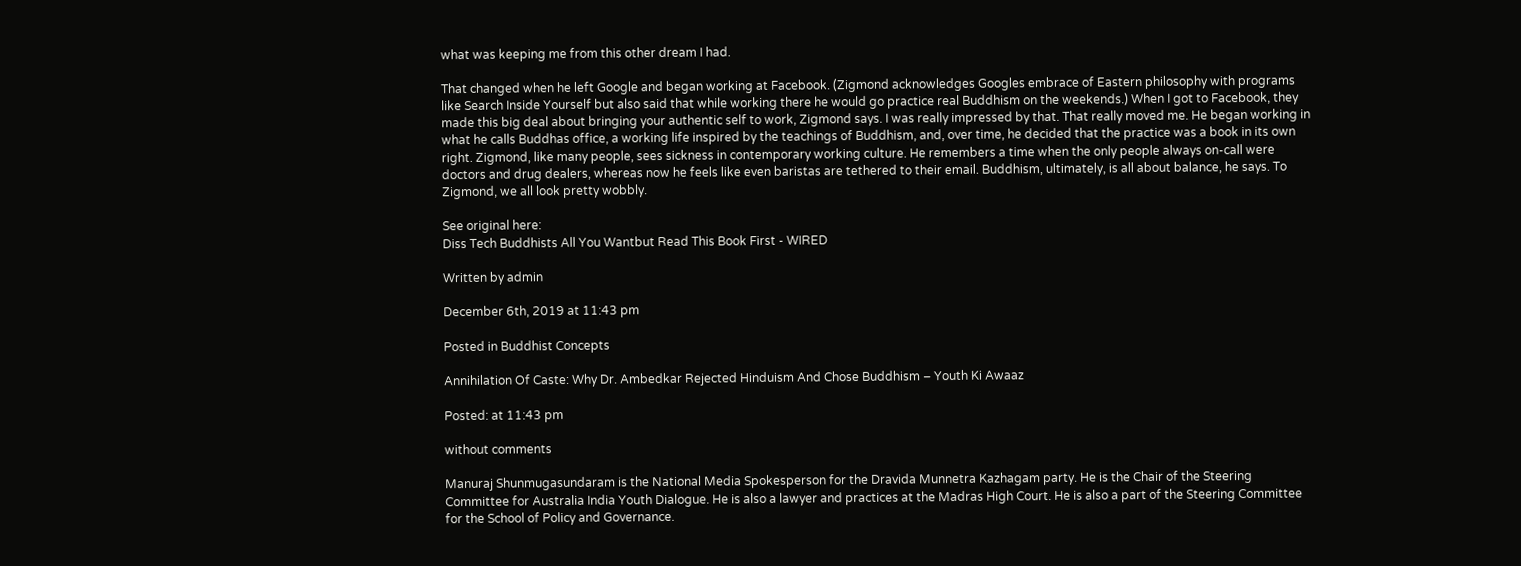what was keeping me from this other dream I had.

That changed when he left Google and began working at Facebook. (Zigmond acknowledges Googles embrace of Eastern philosophy with programs like Search Inside Yourself but also said that while working there he would go practice real Buddhism on the weekends.) When I got to Facebook, they made this big deal about bringing your authentic self to work, Zigmond says. I was really impressed by that. That really moved me. He began working in what he calls Buddhas office, a working life inspired by the teachings of Buddhism, and, over time, he decided that the practice was a book in its own right. Zigmond, like many people, sees sickness in contemporary working culture. He remembers a time when the only people always on-call were doctors and drug dealers, whereas now he feels like even baristas are tethered to their email. Buddhism, ultimately, is all about balance, he says. To Zigmond, we all look pretty wobbly.

See original here:
Diss Tech Buddhists All You Wantbut Read This Book First - WIRED

Written by admin

December 6th, 2019 at 11:43 pm

Posted in Buddhist Concepts

Annihilation Of Caste: Why Dr. Ambedkar Rejected Hinduism And Chose Buddhism – Youth Ki Awaaz

Posted: at 11:43 pm

without comments

Manuraj Shunmugasundaram is the National Media Spokesperson for the Dravida Munnetra Kazhagam party. He is the Chair of the Steering Committee for Australia India Youth Dialogue. He is also a lawyer and practices at the Madras High Court. He is also a part of the Steering Committee for the School of Policy and Governance.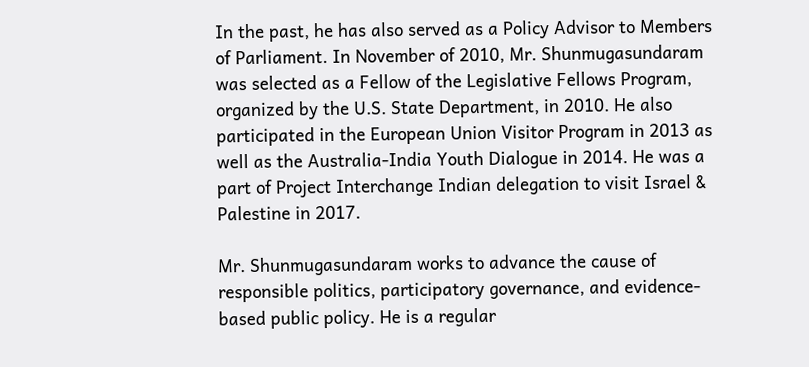In the past, he has also served as a Policy Advisor to Members of Parliament. In November of 2010, Mr. Shunmugasundaram was selected as a Fellow of the Legislative Fellows Program, organized by the U.S. State Department, in 2010. He also participated in the European Union Visitor Program in 2013 as well as the Australia-India Youth Dialogue in 2014. He was a part of Project Interchange Indian delegation to visit Israel & Palestine in 2017.

Mr. Shunmugasundaram works to advance the cause of responsible politics, participatory governance, and evidence-based public policy. He is a regular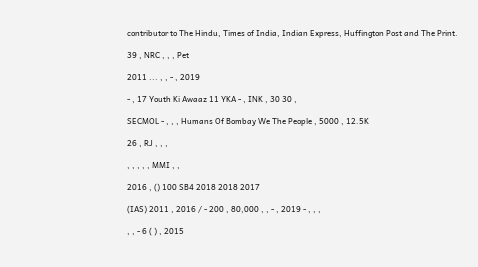contributor to The Hindu, Times of India, Indian Express, Huffington Post and The Print.

39 , NRC , , , Pet

2011 ... , , - , 2019

- , 17 Youth Ki Awaaz 11 YKA - , INK , 30 30 ,

SECMOL - , , , Humans Of Bombay We The People , 5000 , 12.5K

26 , RJ , , ,

, , , , , MMI , ,

2016 , () 100 SB4 2018 2018 2017

(IAS) 2011 , 2016 / - 200 , 80,000 , , - , 2019 - , , ,

, , - 6 ( ) , 2015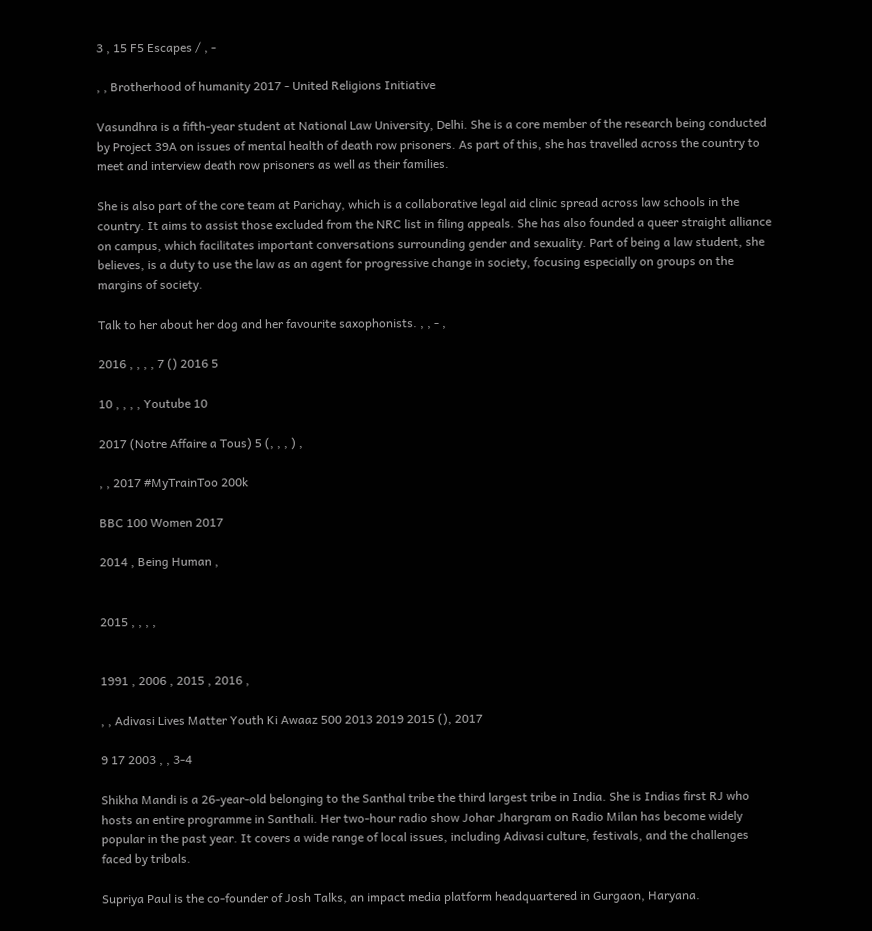3 , 15 F5 Escapes / , -

, , Brotherhood of humanity 2017 - United Religions Initiative

Vasundhra is a fifth-year student at National Law University, Delhi. She is a core member of the research being conducted by Project 39A on issues of mental health of death row prisoners. As part of this, she has travelled across the country to meet and interview death row prisoners as well as their families.

She is also part of the core team at Parichay, which is a collaborative legal aid clinic spread across law schools in the country. It aims to assist those excluded from the NRC list in filing appeals. She has also founded a queer straight alliance on campus, which facilitates important conversations surrounding gender and sexuality. Part of being a law student, she believes, is a duty to use the law as an agent for progressive change in society, focusing especially on groups on the margins of society.

Talk to her about her dog and her favourite saxophonists. , , - ,

2016 , , , , 7 () 2016 5

10 , , , , Youtube 10

2017 (Notre Affaire a Tous) 5 (, , , ) ,

, , 2017 #MyTrainToo 200k

BBC 100 Women 2017

2014 , Being Human ,


2015 , , , ,


1991 , 2006 , 2015 , 2016 ,

, , Adivasi Lives Matter Youth Ki Awaaz 500 2013 2019 2015 (), 2017

9 17 2003 , , 3-4

Shikha Mandi is a 26-year-old belonging to the Santhal tribe the third largest tribe in India. She is Indias first RJ who hosts an entire programme in Santhali. Her two-hour radio show Johar Jhargram on Radio Milan has become widely popular in the past year. It covers a wide range of local issues, including Adivasi culture, festivals, and the challenges faced by tribals.

Supriya Paul is the co-founder of Josh Talks, an impact media platform headquartered in Gurgaon, Haryana.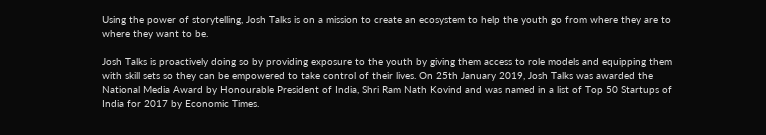Using the power of storytelling, Josh Talks is on a mission to create an ecosystem to help the youth go from where they are to where they want to be.

Josh Talks is proactively doing so by providing exposure to the youth by giving them access to role models and equipping them with skill sets so they can be empowered to take control of their lives. On 25th January 2019, Josh Talks was awarded the National Media Award by Honourable President of India, Shri Ram Nath Kovind and was named in a list of Top 50 Startups of India for 2017 by Economic Times.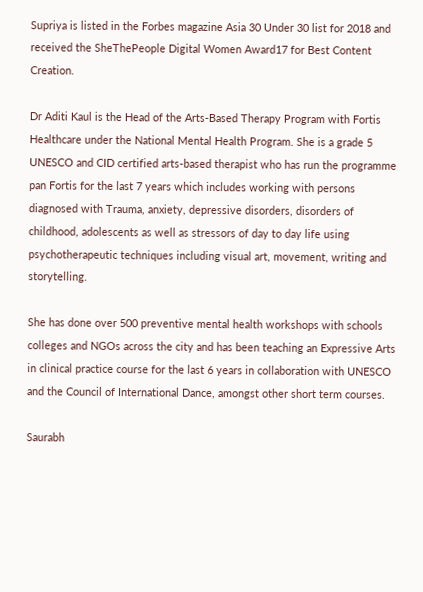Supriya is listed in the Forbes magazine Asia 30 Under 30 list for 2018 and received the SheThePeople Digital Women Award17 for Best Content Creation.

Dr Aditi Kaul is the Head of the Arts-Based Therapy Program with Fortis Healthcare under the National Mental Health Program. She is a grade 5 UNESCO and CID certified arts-based therapist who has run the programme pan Fortis for the last 7 years which includes working with persons diagnosed with Trauma, anxiety, depressive disorders, disorders of childhood, adolescents as well as stressors of day to day life using psychotherapeutic techniques including visual art, movement, writing and storytelling.

She has done over 500 preventive mental health workshops with schools colleges and NGOs across the city and has been teaching an Expressive Arts in clinical practice course for the last 6 years in collaboration with UNESCO and the Council of International Dance, amongst other short term courses.

Saurabh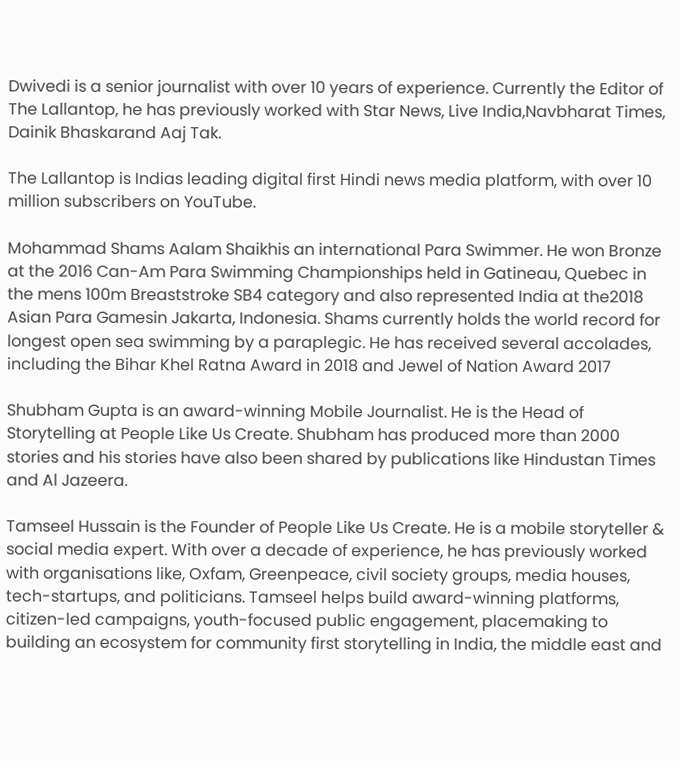Dwivedi is a senior journalist with over 10 years of experience. Currently the Editor of The Lallantop, he has previously worked with Star News, Live India,Navbharat Times, Dainik Bhaskarand Aaj Tak.

The Lallantop is Indias leading digital first Hindi news media platform, with over 10 million subscribers on YouTube.

Mohammad Shams Aalam Shaikhis an international Para Swimmer. He won Bronze at the 2016 Can-Am Para Swimming Championships held in Gatineau, Quebec in the mens 100m Breaststroke SB4 category and also represented India at the2018 Asian Para Gamesin Jakarta, Indonesia. Shams currently holds the world record for longest open sea swimming by a paraplegic. He has received several accolades, including the Bihar Khel Ratna Award in 2018 and Jewel of Nation Award 2017

Shubham Gupta is an award-winning Mobile Journalist. He is the Head of Storytelling at People Like Us Create. Shubham has produced more than 2000 stories and his stories have also been shared by publications like Hindustan Times and Al Jazeera.

Tamseel Hussain is the Founder of People Like Us Create. He is a mobile storyteller & social media expert. With over a decade of experience, he has previously worked with organisations like, Oxfam, Greenpeace, civil society groups, media houses, tech-startups, and politicians. Tamseel helps build award-winning platforms, citizen-led campaigns, youth-focused public engagement, placemaking to building an ecosystem for community first storytelling in India, the middle east and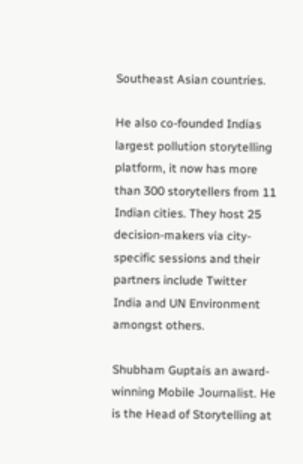Southeast Asian countries.

He also co-founded Indias largest pollution storytelling platform, it now has more than 300 storytellers from 11 Indian cities. They host 25 decision-makers via city-specific sessions and their partners include Twitter India and UN Environment amongst others.

Shubham Guptais an award-winning Mobile Journalist. He is the Head of Storytelling at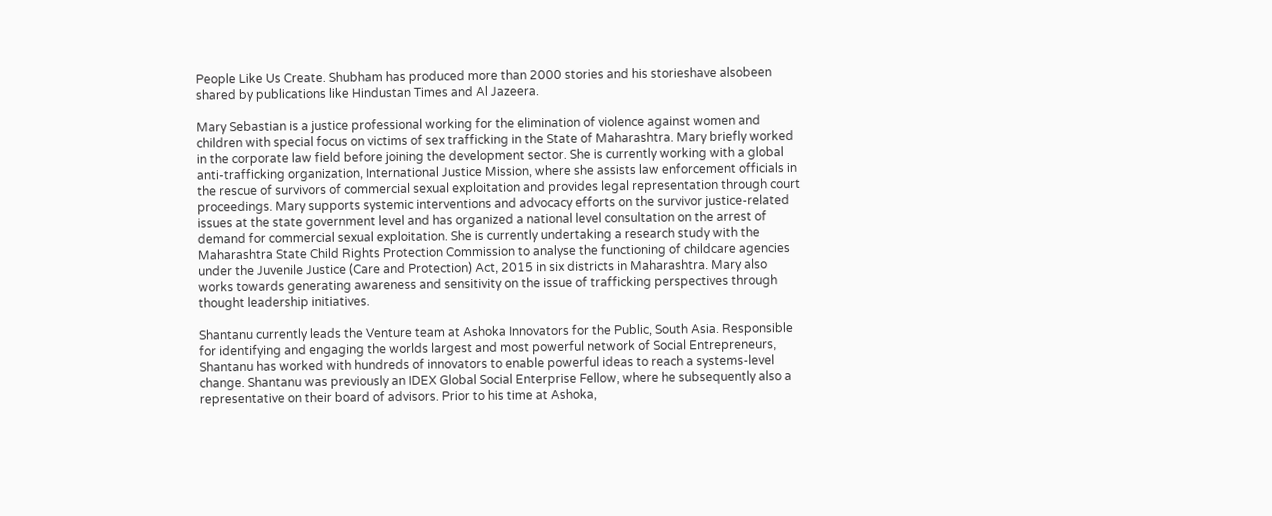People Like Us Create. Shubham has produced more than 2000 stories and his storieshave alsobeen shared by publications like Hindustan Times and Al Jazeera.

Mary Sebastian is a justice professional working for the elimination of violence against women and children with special focus on victims of sex trafficking in the State of Maharashtra. Mary briefly worked in the corporate law field before joining the development sector. She is currently working with a global anti-trafficking organization, International Justice Mission, where she assists law enforcement officials in the rescue of survivors of commercial sexual exploitation and provides legal representation through court proceedings. Mary supports systemic interventions and advocacy efforts on the survivor justice-related issues at the state government level and has organized a national level consultation on the arrest of demand for commercial sexual exploitation. She is currently undertaking a research study with the Maharashtra State Child Rights Protection Commission to analyse the functioning of childcare agencies under the Juvenile Justice (Care and Protection) Act, 2015 in six districts in Maharashtra. Mary also works towards generating awareness and sensitivity on the issue of trafficking perspectives through thought leadership initiatives.

Shantanu currently leads the Venture team at Ashoka Innovators for the Public, South Asia. Responsible for identifying and engaging the worlds largest and most powerful network of Social Entrepreneurs, Shantanu has worked with hundreds of innovators to enable powerful ideas to reach a systems-level change. Shantanu was previously an IDEX Global Social Enterprise Fellow, where he subsequently also a representative on their board of advisors. Prior to his time at Ashoka,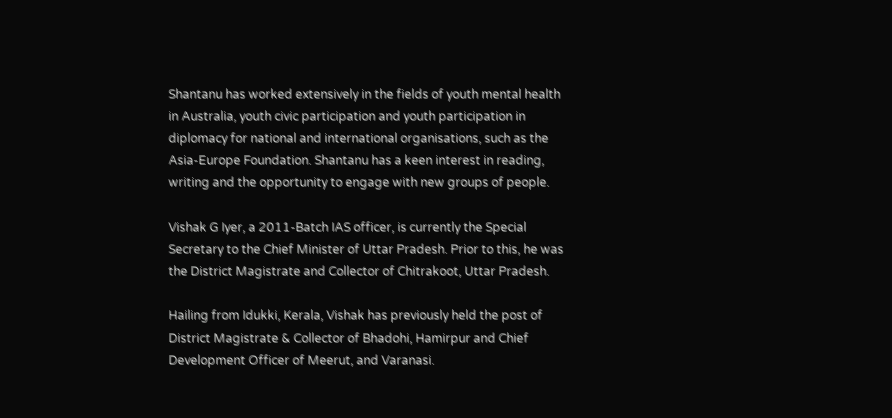Shantanu has worked extensively in the fields of youth mental health in Australia, youth civic participation and youth participation in diplomacy for national and international organisations, such as the Asia-Europe Foundation. Shantanu has a keen interest in reading, writing and the opportunity to engage with new groups of people.

Vishak G Iyer, a 2011-Batch IAS officer, is currently the Special Secretary to the Chief Minister of Uttar Pradesh. Prior to this, he was the District Magistrate and Collector of Chitrakoot, Uttar Pradesh.

Hailing from Idukki, Kerala, Vishak has previously held the post of District Magistrate & Collector of Bhadohi, Hamirpur and Chief Development Officer of Meerut, and Varanasi.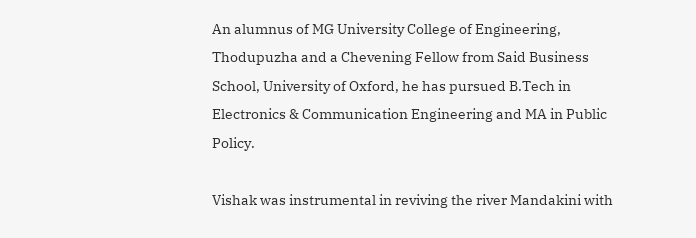An alumnus of MG University College of Engineering, Thodupuzha and a Chevening Fellow from Said Business School, University of Oxford, he has pursued B.Tech in Electronics & Communication Engineering and MA in Public Policy.

Vishak was instrumental in reviving the river Mandakini with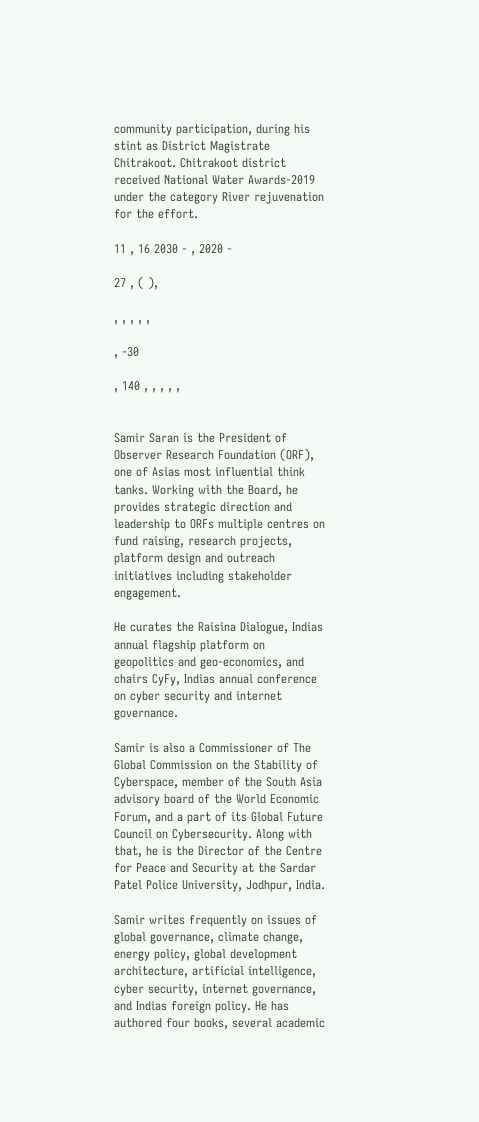community participation, during his stint as District Magistrate Chitrakoot. Chitrakoot district received National Water Awards-2019 under the category River rejuvenation for the effort.

11 , 16 2030 - , 2020 -

27 , ( ),

, , , , ,

, -30

, 140 , , , , ,


Samir Saran is the President of Observer Research Foundation (ORF), one of Asias most influential think tanks. Working with the Board, he provides strategic direction and leadership to ORFs multiple centres on fund raising, research projects, platform design and outreach initiatives including stakeholder engagement.

He curates the Raisina Dialogue, Indias annual flagship platform on geopolitics and geo-economics, and chairs CyFy, Indias annual conference on cyber security and internet governance.

Samir is also a Commissioner of The Global Commission on the Stability of Cyberspace, member of the South Asia advisory board of the World Economic Forum, and a part of its Global Future Council on Cybersecurity. Along with that, he is the Director of the Centre for Peace and Security at the Sardar Patel Police University, Jodhpur, India.

Samir writes frequently on issues of global governance, climate change, energy policy, global development architecture, artificial intelligence, cyber security, internet governance, and Indias foreign policy. He has authored four books, several academic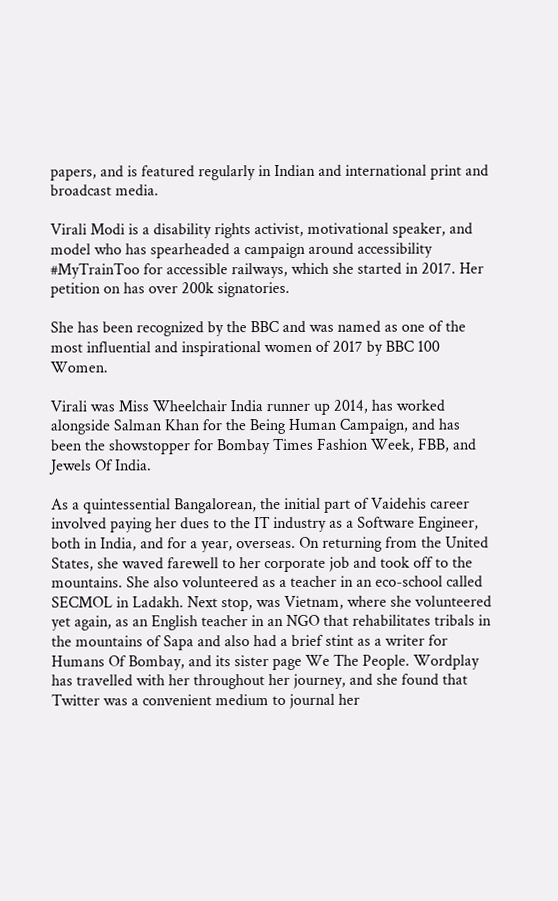papers, and is featured regularly in Indian and international print and broadcast media.

Virali Modi is a disability rights activist, motivational speaker, and model who has spearheaded a campaign around accessibility #MyTrainToo for accessible railways, which she started in 2017. Her petition on has over 200k signatories.

She has been recognized by the BBC and was named as one of the most influential and inspirational women of 2017 by BBC 100 Women.

Virali was Miss Wheelchair India runner up 2014, has worked alongside Salman Khan for the Being Human Campaign, and has been the showstopper for Bombay Times Fashion Week, FBB, and Jewels Of India.

As a quintessential Bangalorean, the initial part of Vaidehis career involved paying her dues to the IT industry as a Software Engineer, both in India, and for a year, overseas. On returning from the United States, she waved farewell to her corporate job and took off to the mountains. She also volunteered as a teacher in an eco-school called SECMOL in Ladakh. Next stop, was Vietnam, where she volunteered yet again, as an English teacher in an NGO that rehabilitates tribals in the mountains of Sapa and also had a brief stint as a writer for Humans Of Bombay, and its sister page We The People. Wordplay has travelled with her throughout her journey, and she found that Twitter was a convenient medium to journal her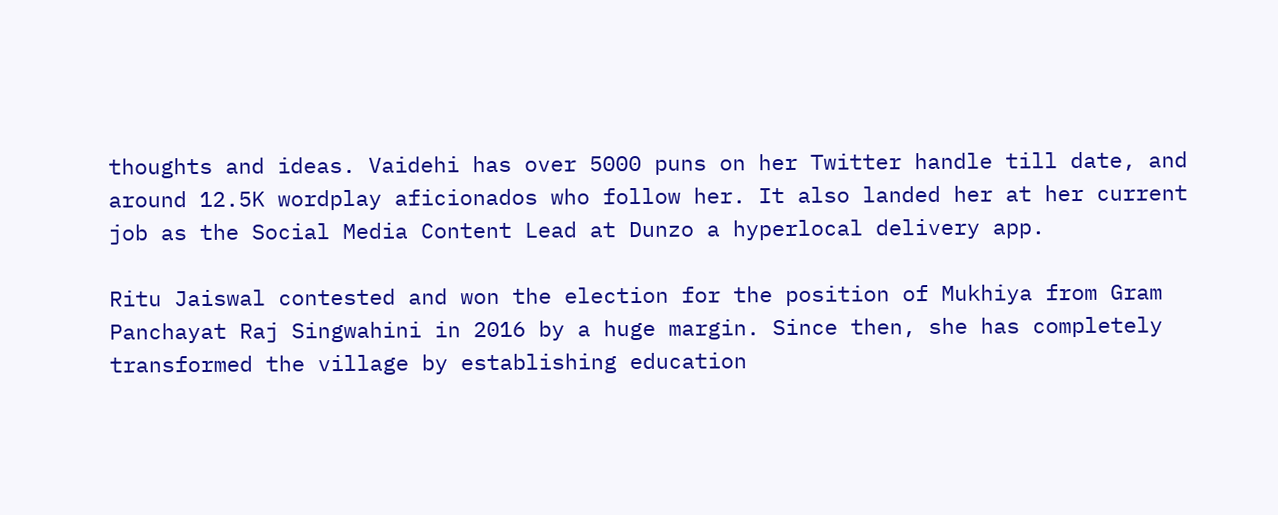thoughts and ideas. Vaidehi has over 5000 puns on her Twitter handle till date, and around 12.5K wordplay aficionados who follow her. It also landed her at her current job as the Social Media Content Lead at Dunzo a hyperlocal delivery app.

Ritu Jaiswal contested and won the election for the position of Mukhiya from Gram Panchayat Raj Singwahini in 2016 by a huge margin. Since then, she has completely transformed the village by establishing education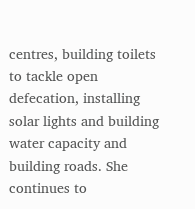centres, building toilets to tackle open defecation, installing solar lights and building water capacity and building roads. She continues to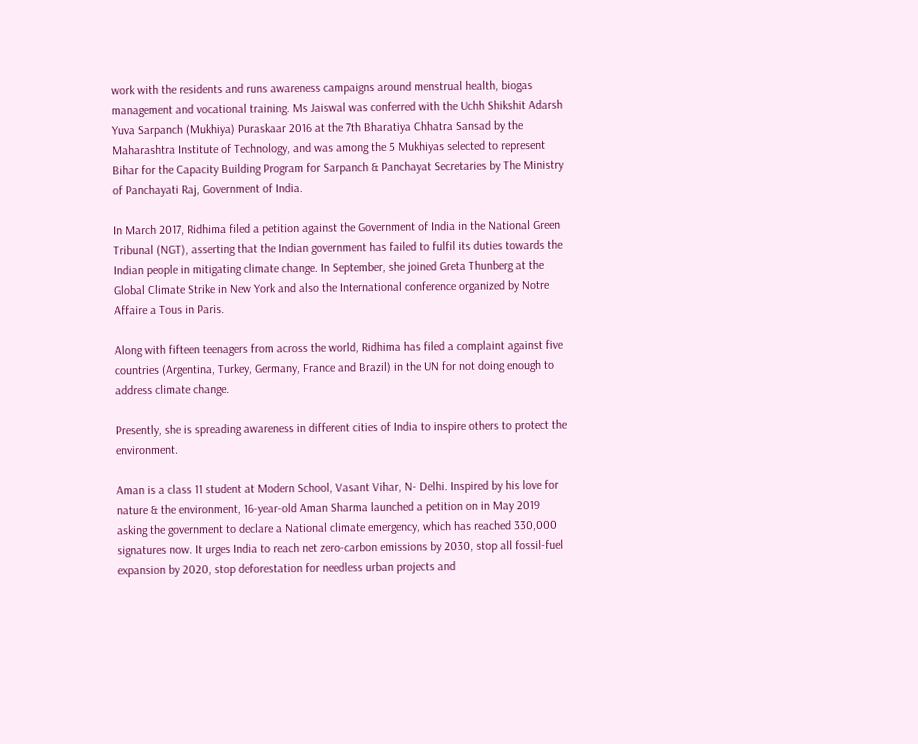work with the residents and runs awareness campaigns around menstrual health, biogas management and vocational training. Ms Jaiswal was conferred with the Uchh Shikshit Adarsh Yuva Sarpanch (Mukhiya) Puraskaar 2016 at the 7th Bharatiya Chhatra Sansad by the Maharashtra Institute of Technology, and was among the 5 Mukhiyas selected to represent Bihar for the Capacity Building Program for Sarpanch & Panchayat Secretaries by The Ministry of Panchayati Raj, Government of India.

In March 2017, Ridhima filed a petition against the Government of India in the National Green Tribunal (NGT), asserting that the Indian government has failed to fulfil its duties towards the Indian people in mitigating climate change. In September, she joined Greta Thunberg at the Global Climate Strike in New York and also the International conference organized by Notre Affaire a Tous in Paris.

Along with fifteen teenagers from across the world, Ridhima has filed a complaint against five countries (Argentina, Turkey, Germany, France and Brazil) in the UN for not doing enough to address climate change.

Presently, she is spreading awareness in different cities of India to inspire others to protect the environment.

Aman is a class 11 student at Modern School, Vasant Vihar, N- Delhi. Inspired by his love for nature & the environment, 16-year-old Aman Sharma launched a petition on in May 2019 asking the government to declare a National climate emergency, which has reached 330,000 signatures now. It urges India to reach net zero-carbon emissions by 2030, stop all fossil-fuel expansion by 2020, stop deforestation for needless urban projects and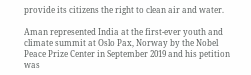provide its citizens the right to clean air and water.

Aman represented India at the first-ever youth and climate summit at Oslo Pax, Norway by the Nobel Peace Prize Center in September 2019 and his petition was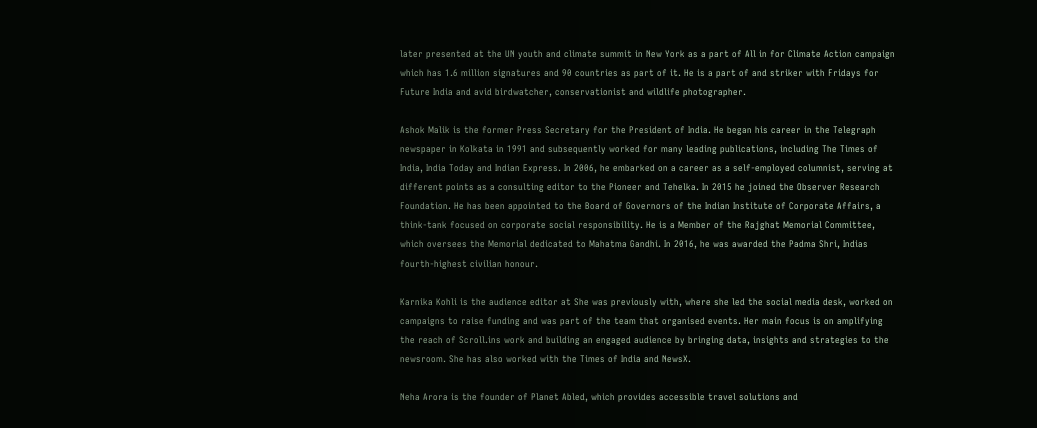later presented at the UN youth and climate summit in New York as a part of All in for Climate Action campaign which has 1.6 million signatures and 90 countries as part of it. He is a part of and striker with Fridays for Future India and avid birdwatcher, conservationist and wildlife photographer.

Ashok Malik is the former Press Secretary for the President of India. He began his career in the Telegraph newspaper in Kolkata in 1991 and subsequently worked for many leading publications, including The Times of India, India Today and Indian Express. In 2006, he embarked on a career as a self-employed columnist, serving at different points as a consulting editor to the Pioneer and Tehelka. In 2015 he joined the Observer Research Foundation. He has been appointed to the Board of Governors of the Indian Institute of Corporate Affairs, a think-tank focused on corporate social responsibility. He is a Member of the Rajghat Memorial Committee, which oversees the Memorial dedicated to Mahatma Gandhi. In 2016, he was awarded the Padma Shri, Indias fourth-highest civilian honour.

Karnika Kohli is the audience editor at She was previously with, where she led the social media desk, worked on campaigns to raise funding and was part of the team that organised events. Her main focus is on amplifying the reach of Scroll.ins work and building an engaged audience by bringing data, insights and strategies to the newsroom. She has also worked with the Times of India and NewsX.

Neha Arora is the founder of Planet Abled, which provides accessible travel solutions and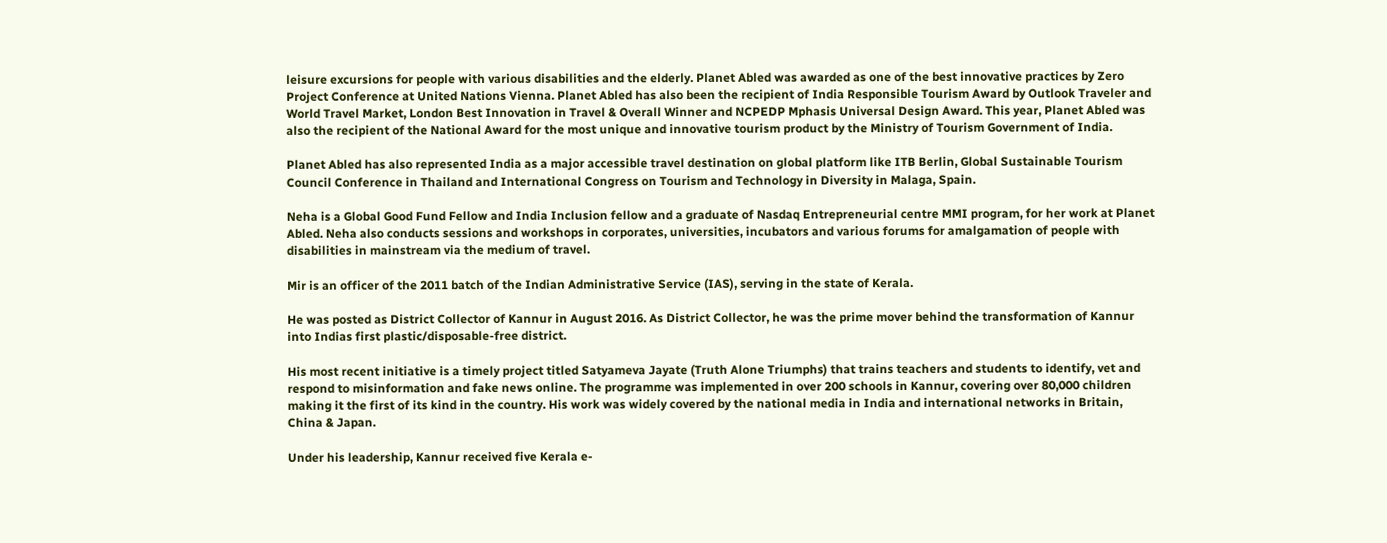leisure excursions for people with various disabilities and the elderly. Planet Abled was awarded as one of the best innovative practices by Zero Project Conference at United Nations Vienna. Planet Abled has also been the recipient of India Responsible Tourism Award by Outlook Traveler and World Travel Market, London Best Innovation in Travel & Overall Winner and NCPEDP Mphasis Universal Design Award. This year, Planet Abled was also the recipient of the National Award for the most unique and innovative tourism product by the Ministry of Tourism Government of India.

Planet Abled has also represented India as a major accessible travel destination on global platform like ITB Berlin, Global Sustainable Tourism Council Conference in Thailand and International Congress on Tourism and Technology in Diversity in Malaga, Spain.

Neha is a Global Good Fund Fellow and India Inclusion fellow and a graduate of Nasdaq Entrepreneurial centre MMI program, for her work at Planet Abled. Neha also conducts sessions and workshops in corporates, universities, incubators and various forums for amalgamation of people with disabilities in mainstream via the medium of travel.

Mir is an officer of the 2011 batch of the Indian Administrative Service (IAS), serving in the state of Kerala.

He was posted as District Collector of Kannur in August 2016. As District Collector, he was the prime mover behind the transformation of Kannur into Indias first plastic/disposable-free district.

His most recent initiative is a timely project titled Satyameva Jayate (Truth Alone Triumphs) that trains teachers and students to identify, vet and respond to misinformation and fake news online. The programme was implemented in over 200 schools in Kannur, covering over 80,000 children making it the first of its kind in the country. His work was widely covered by the national media in India and international networks in Britain, China & Japan.

Under his leadership, Kannur received five Kerala e-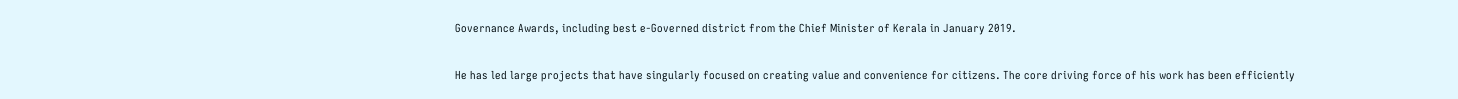Governance Awards, including best e-Governed district from the Chief Minister of Kerala in January 2019.

He has led large projects that have singularly focused on creating value and convenience for citizens. The core driving force of his work has been efficiently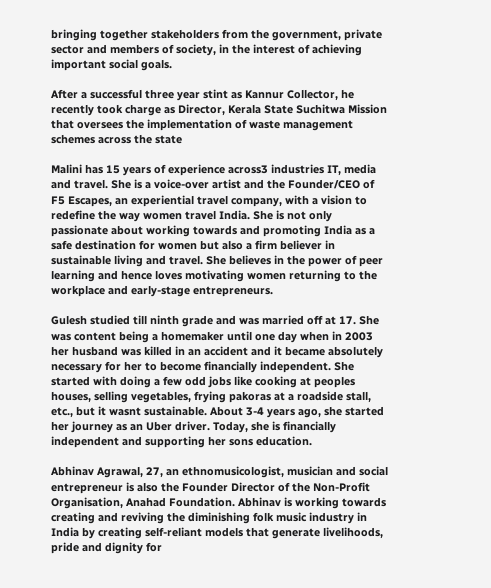bringing together stakeholders from the government, private sector and members of society, in the interest of achieving important social goals.

After a successful three year stint as Kannur Collector, he recently took charge as Director, Kerala State Suchitwa Mission that oversees the implementation of waste management schemes across the state

Malini has 15 years of experience across3 industries IT, media and travel. She is a voice-over artist and the Founder/CEO of F5 Escapes, an experiential travel company, with a vision to redefine the way women travel India. She is not only passionate about working towards and promoting India as a safe destination for women but also a firm believer in sustainable living and travel. She believes in the power of peer learning and hence loves motivating women returning to the workplace and early-stage entrepreneurs.

Gulesh studied till ninth grade and was married off at 17. She was content being a homemaker until one day when in 2003 her husband was killed in an accident and it became absolutely necessary for her to become financially independent. She started with doing a few odd jobs like cooking at peoples houses, selling vegetables, frying pakoras at a roadside stall, etc., but it wasnt sustainable. About 3-4 years ago, she started her journey as an Uber driver. Today, she is financially independent and supporting her sons education.

Abhinav Agrawal, 27, an ethnomusicologist, musician and social entrepreneur is also the Founder Director of the Non-Profit Organisation, Anahad Foundation. Abhinav is working towards creating and reviving the diminishing folk music industry in India by creating self-reliant models that generate livelihoods, pride and dignity for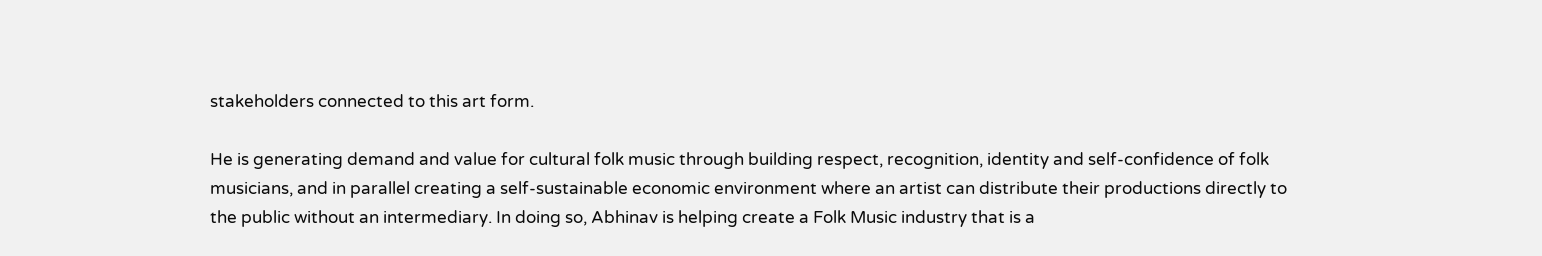stakeholders connected to this art form.

He is generating demand and value for cultural folk music through building respect, recognition, identity and self-confidence of folk musicians, and in parallel creating a self-sustainable economic environment where an artist can distribute their productions directly to the public without an intermediary. In doing so, Abhinav is helping create a Folk Music industry that is a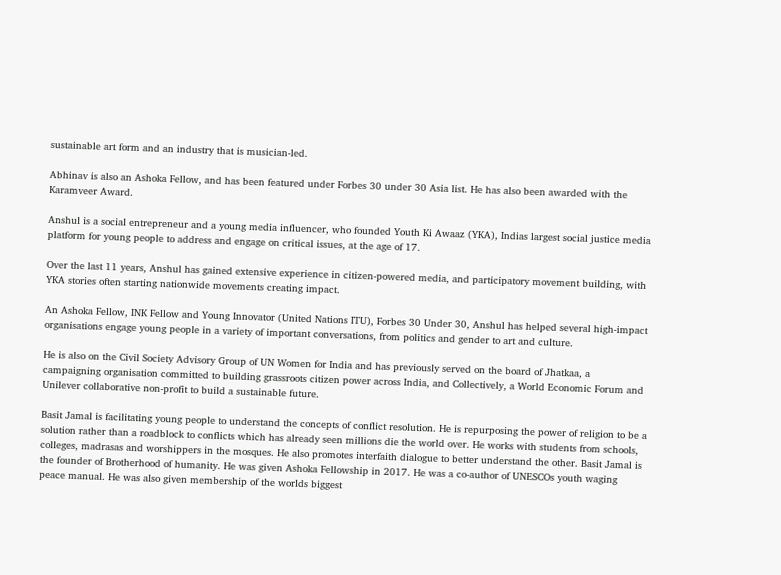sustainable art form and an industry that is musician-led.

Abhinav is also an Ashoka Fellow, and has been featured under Forbes 30 under 30 Asia list. He has also been awarded with the Karamveer Award.

Anshul is a social entrepreneur and a young media influencer, who founded Youth Ki Awaaz (YKA), Indias largest social justice media platform for young people to address and engage on critical issues, at the age of 17.

Over the last 11 years, Anshul has gained extensive experience in citizen-powered media, and participatory movement building, with YKA stories often starting nationwide movements creating impact.

An Ashoka Fellow, INK Fellow and Young Innovator (United Nations ITU), Forbes 30 Under 30, Anshul has helped several high-impact organisations engage young people in a variety of important conversations, from politics and gender to art and culture.

He is also on the Civil Society Advisory Group of UN Women for India and has previously served on the board of Jhatkaa, a campaigning organisation committed to building grassroots citizen power across India, and Collectively, a World Economic Forum and Unilever collaborative non-profit to build a sustainable future.

Basit Jamal is facilitating young people to understand the concepts of conflict resolution. He is repurposing the power of religion to be a solution rather than a roadblock to conflicts which has already seen millions die the world over. He works with students from schools, colleges, madrasas and worshippers in the mosques. He also promotes interfaith dialogue to better understand the other. Basit Jamal is the founder of Brotherhood of humanity. He was given Ashoka Fellowship in 2017. He was a co-author of UNESCOs youth waging peace manual. He was also given membership of the worlds biggest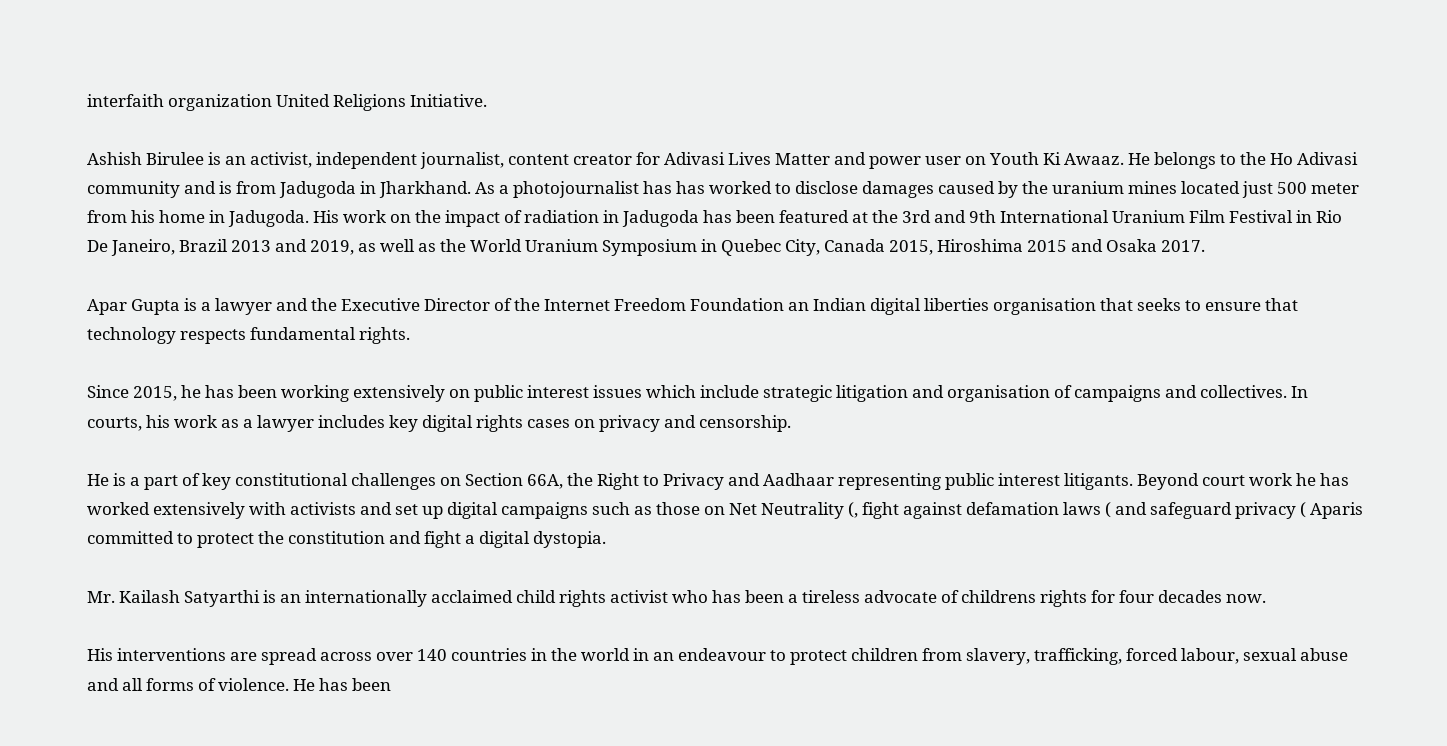interfaith organization United Religions Initiative.

Ashish Birulee is an activist, independent journalist, content creator for Adivasi Lives Matter and power user on Youth Ki Awaaz. He belongs to the Ho Adivasi community and is from Jadugoda in Jharkhand. As a photojournalist has has worked to disclose damages caused by the uranium mines located just 500 meter from his home in Jadugoda. His work on the impact of radiation in Jadugoda has been featured at the 3rd and 9th International Uranium Film Festival in Rio De Janeiro, Brazil 2013 and 2019, as well as the World Uranium Symposium in Quebec City, Canada 2015, Hiroshima 2015 and Osaka 2017.

Apar Gupta is a lawyer and the Executive Director of the Internet Freedom Foundation an Indian digital liberties organisation that seeks to ensure that technology respects fundamental rights.

Since 2015, he has been working extensively on public interest issues which include strategic litigation and organisation of campaigns and collectives. In courts, his work as a lawyer includes key digital rights cases on privacy and censorship.

He is a part of key constitutional challenges on Section 66A, the Right to Privacy and Aadhaar representing public interest litigants. Beyond court work he has worked extensively with activists and set up digital campaigns such as those on Net Neutrality (, fight against defamation laws ( and safeguard privacy ( Aparis committed to protect the constitution and fight a digital dystopia.

Mr. Kailash Satyarthi is an internationally acclaimed child rights activist who has been a tireless advocate of childrens rights for four decades now.

His interventions are spread across over 140 countries in the world in an endeavour to protect children from slavery, trafficking, forced labour, sexual abuse and all forms of violence. He has been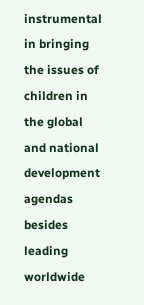instrumental in bringing the issues of children in the global and national development agendas besides leading worldwide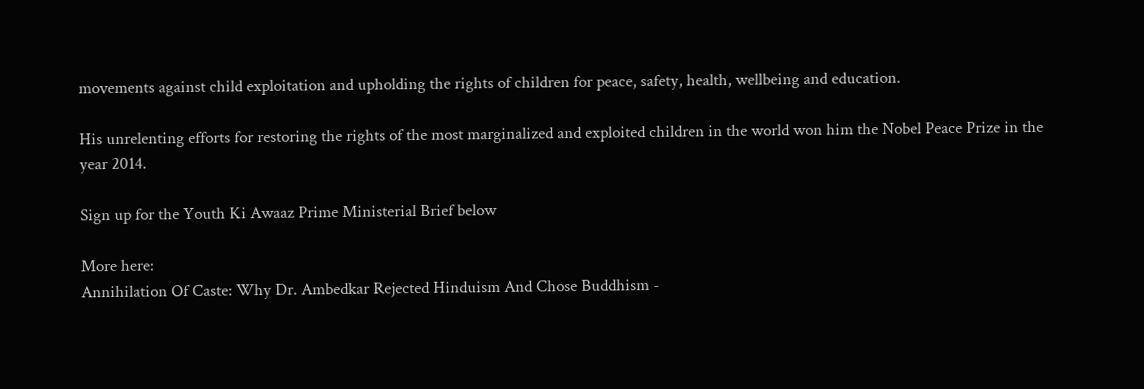movements against child exploitation and upholding the rights of children for peace, safety, health, wellbeing and education.

His unrelenting efforts for restoring the rights of the most marginalized and exploited children in the world won him the Nobel Peace Prize in the year 2014.

Sign up for the Youth Ki Awaaz Prime Ministerial Brief below

More here:
Annihilation Of Caste: Why Dr. Ambedkar Rejected Hinduism And Chose Buddhism -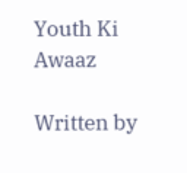Youth Ki Awaaz

Written by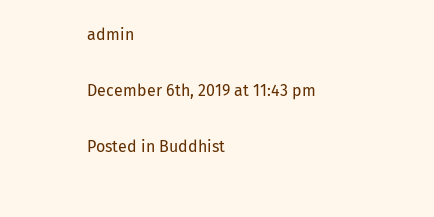admin

December 6th, 2019 at 11:43 pm

Posted in Buddhist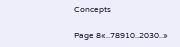Concepts

Page 8«..78910..2030..»